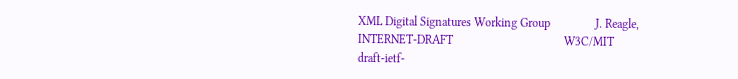XML Digital Signatures Working Group               J. Reagle,
INTERNET-DRAFT                                     W3C/MIT
draft-ietf-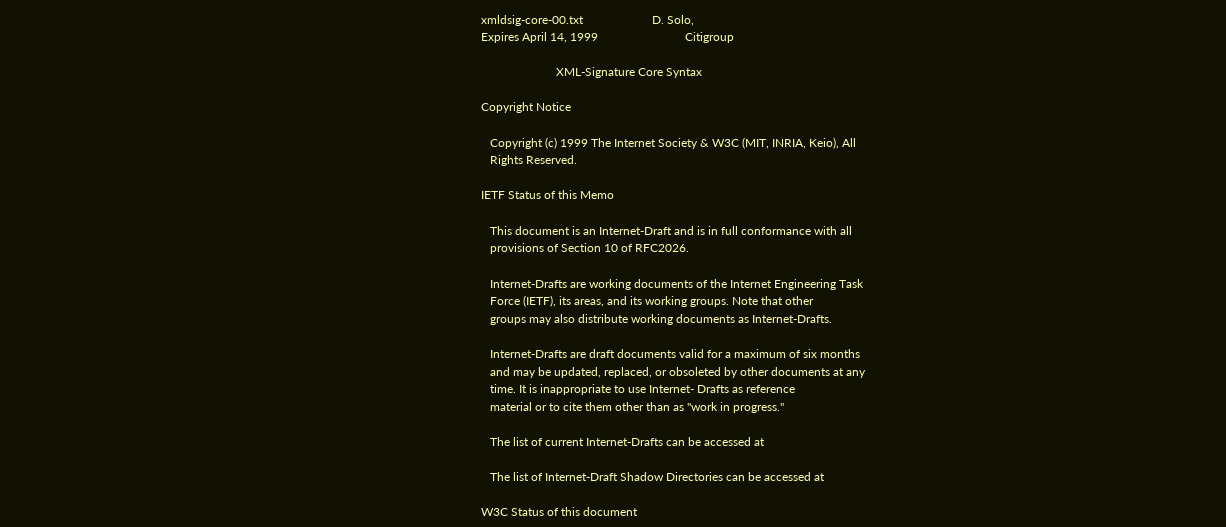xmldsig-core-00.txt                       D. Solo,
Expires April 14, 1999                             Citigroup

                         XML-Signature Core Syntax

Copyright Notice

   Copyright (c) 1999 The Internet Society & W3C (MIT, INRIA, Keio), All
   Rights Reserved.

IETF Status of this Memo

   This document is an Internet-Draft and is in full conformance with all
   provisions of Section 10 of RFC2026.

   Internet-Drafts are working documents of the Internet Engineering Task
   Force (IETF), its areas, and its working groups. Note that other
   groups may also distribute working documents as Internet-Drafts.

   Internet-Drafts are draft documents valid for a maximum of six months
   and may be updated, replaced, or obsoleted by other documents at any
   time. It is inappropriate to use Internet- Drafts as reference
   material or to cite them other than as "work in progress."

   The list of current Internet-Drafts can be accessed at

   The list of Internet-Draft Shadow Directories can be accessed at

W3C Status of this document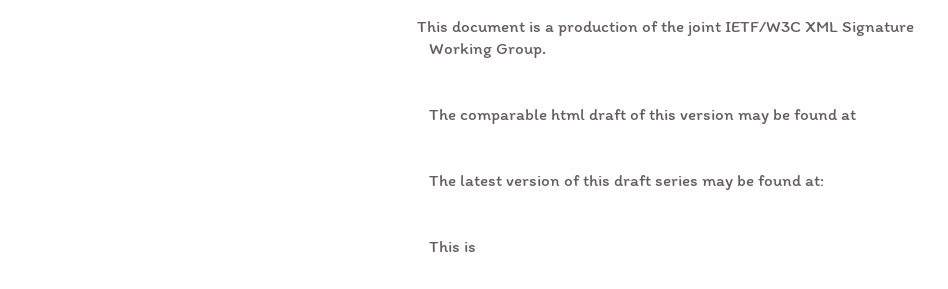This document is a production of the joint IETF/W3C XML Signature
   Working Group.


   The comparable html draft of this version may be found at


   The latest version of this draft series may be found at:


   This is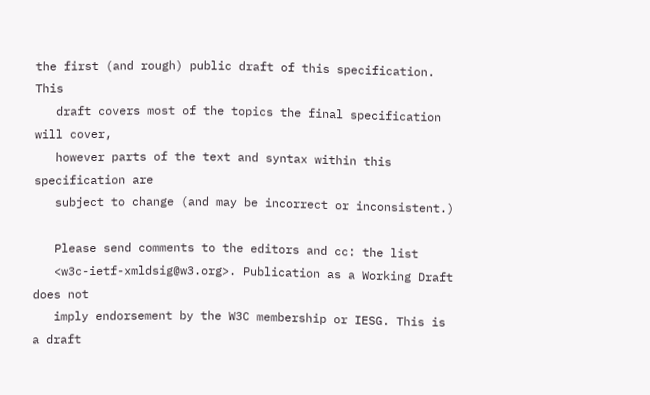the first (and rough) public draft of this specification. This
   draft covers most of the topics the final specification will cover,
   however parts of the text and syntax within this specification are
   subject to change (and may be incorrect or inconsistent.)

   Please send comments to the editors and cc: the list
   <w3c-ietf-xmldsig@w3.org>. Publication as a Working Draft does not
   imply endorsement by the W3C membership or IESG. This is a draft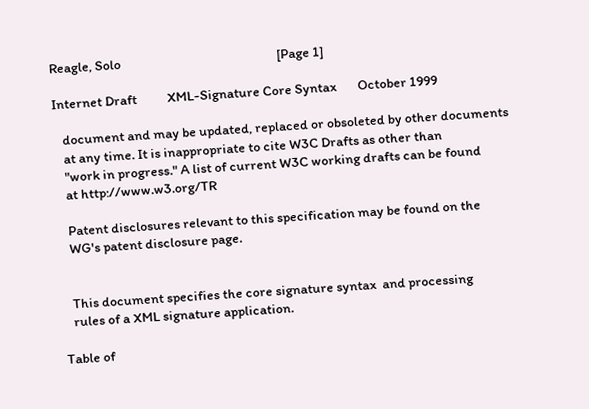Reagle, Solo                                                    [Page 1]

Internet Draft          XML-Signature Core Syntax       October 1999

   document and may be updated, replaced or obsoleted by other documents
   at any time. It is inappropriate to cite W3C Drafts as other than
   "work in progress." A list of current W3C working drafts can be found
   at http://www.w3.org/TR

   Patent disclosures relevant to this specification may be found on the
   WG's patent disclosure page.


   This document specifies the core signature syntax  and processing
   rules of a XML signature application.

Table of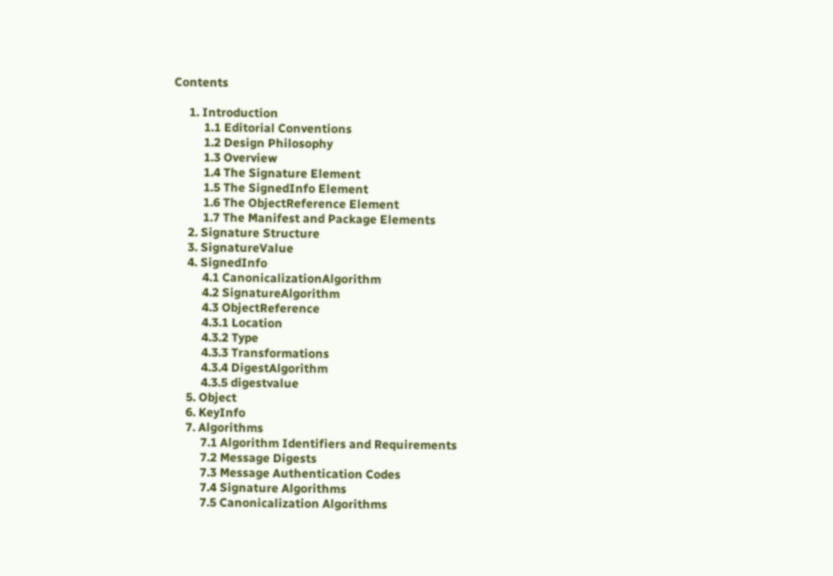Contents

     1. Introduction
          1.1 Editorial Conventions
          1.2 Design Philosophy
          1.3 Overview
          1.4 The Signature Element
          1.5 The SignedInfo Element
          1.6 The ObjectReference Element
          1.7 The Manifest and Package Elements
     2. Signature Structure
     3. SignatureValue
     4. SignedInfo
          4.1 CanonicalizationAlgorithm
          4.2 SignatureAlgorithm
          4.3 ObjectReference
          4.3.1 Location
          4.3.2 Type
          4.3.3 Transformations
          4.3.4 DigestAlgorithm
          4.3.5 digestvalue
     5. Object
     6. KeyInfo
     7. Algorithms
          7.1 Algorithm Identifiers and Requirements
          7.2 Message Digests
          7.3 Message Authentication Codes
          7.4 Signature Algorithms
          7.5 Canonicalization Algorithms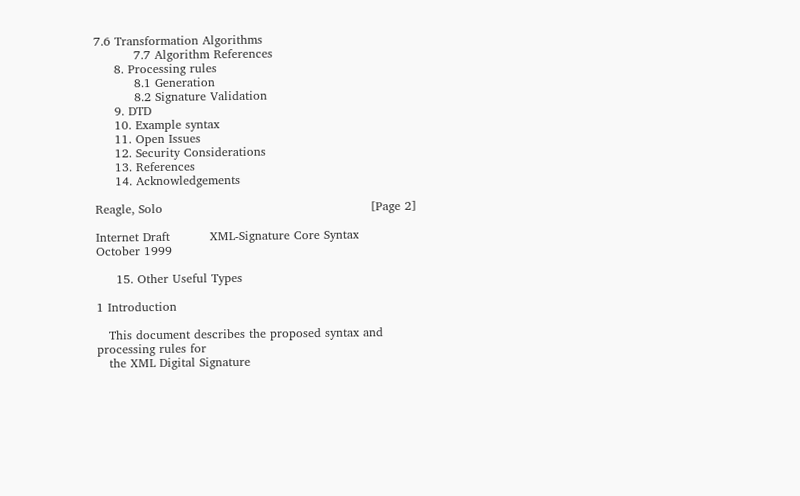7.6 Transformation Algorithms
          7.7 Algorithm References
     8. Processing rules
          8.1 Generation
          8.2 Signature Validation
     9. DTD
     10. Example syntax
     11. Open Issues
     12. Security Considerations
     13. References
     14. Acknowledgements

Reagle, Solo                                                    [Page 2]

Internet Draft          XML-Signature Core Syntax       October 1999

     15. Other Useful Types

1 Introduction

   This document describes the proposed syntax and processing rules for
   the XML Digital Signature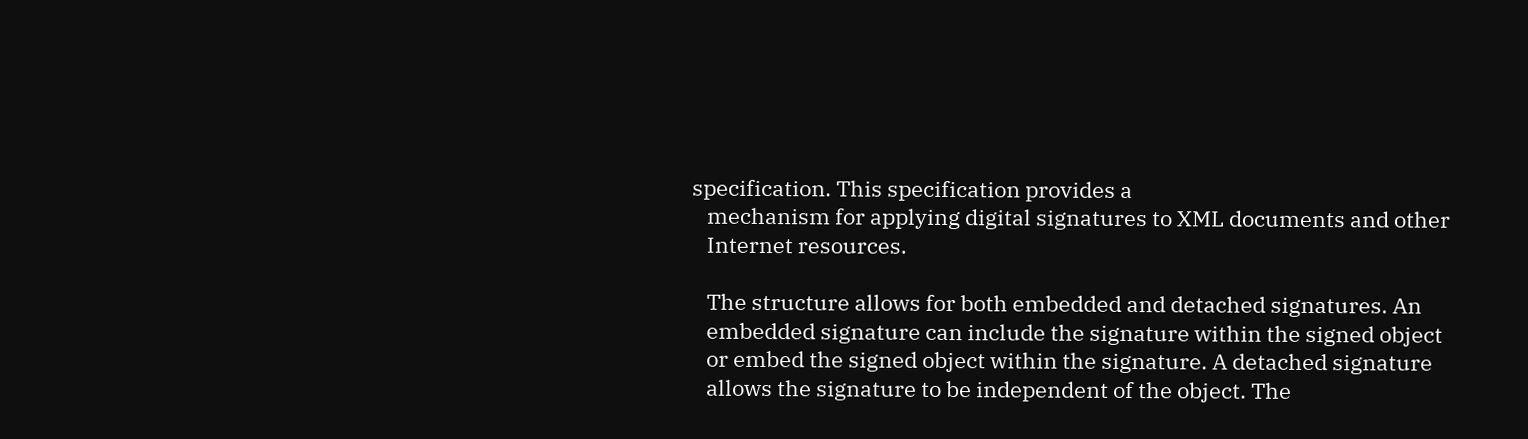specification. This specification provides a
   mechanism for applying digital signatures to XML documents and other
   Internet resources.

   The structure allows for both embedded and detached signatures. An
   embedded signature can include the signature within the signed object
   or embed the signed object within the signature. A detached signature
   allows the signature to be independent of the object. The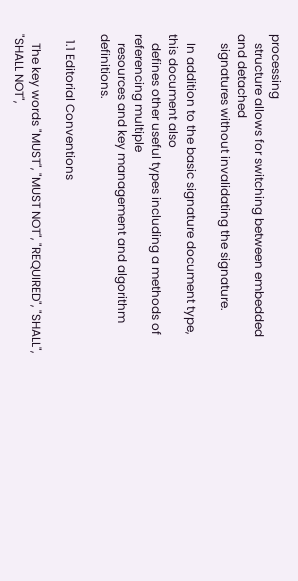processing
   structure allows for switching between embedded and detached
   signatures without invalidating the signature.

   In addition to the basic signature document type, this document also
   defines other useful types including a methods of referencing multiple
   resources and key management and algorithm definitions.

  1.1 Editorial Conventions

   The key words "MUST", "MUST NOT", "REQUIRED", "SHALL", "SHALL NOT",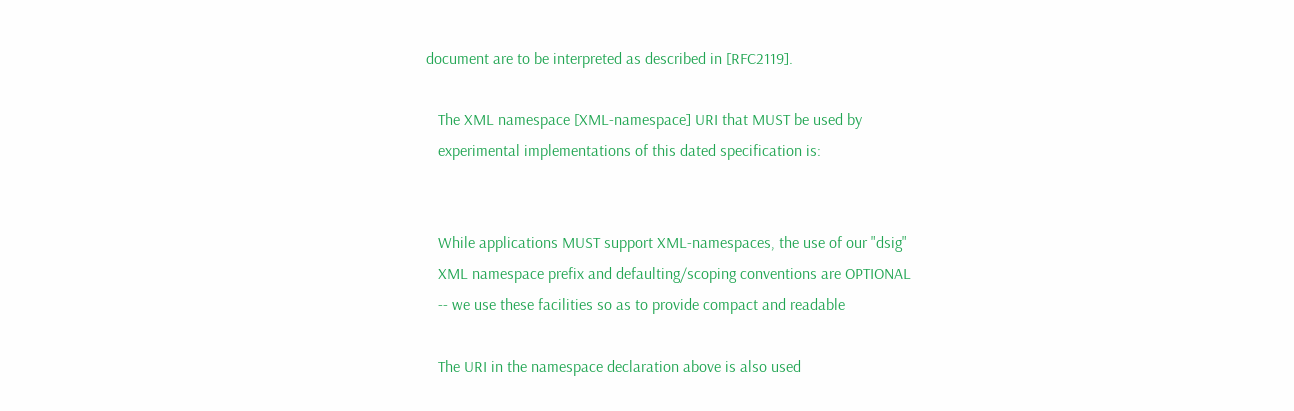document are to be interpreted as described in [RFC2119].

   The XML namespace [XML-namespace] URI that MUST be used by
   experimental implementations of this dated specification is:


   While applications MUST support XML-namespaces, the use of our "dsig"
   XML namespace prefix and defaulting/scoping conventions are OPTIONAL
   -- we use these facilities so as to provide compact and readable

   The URI in the namespace declaration above is also used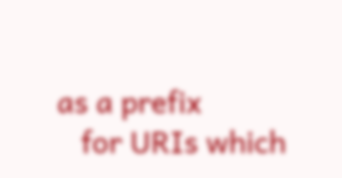as a prefix
   for URIs which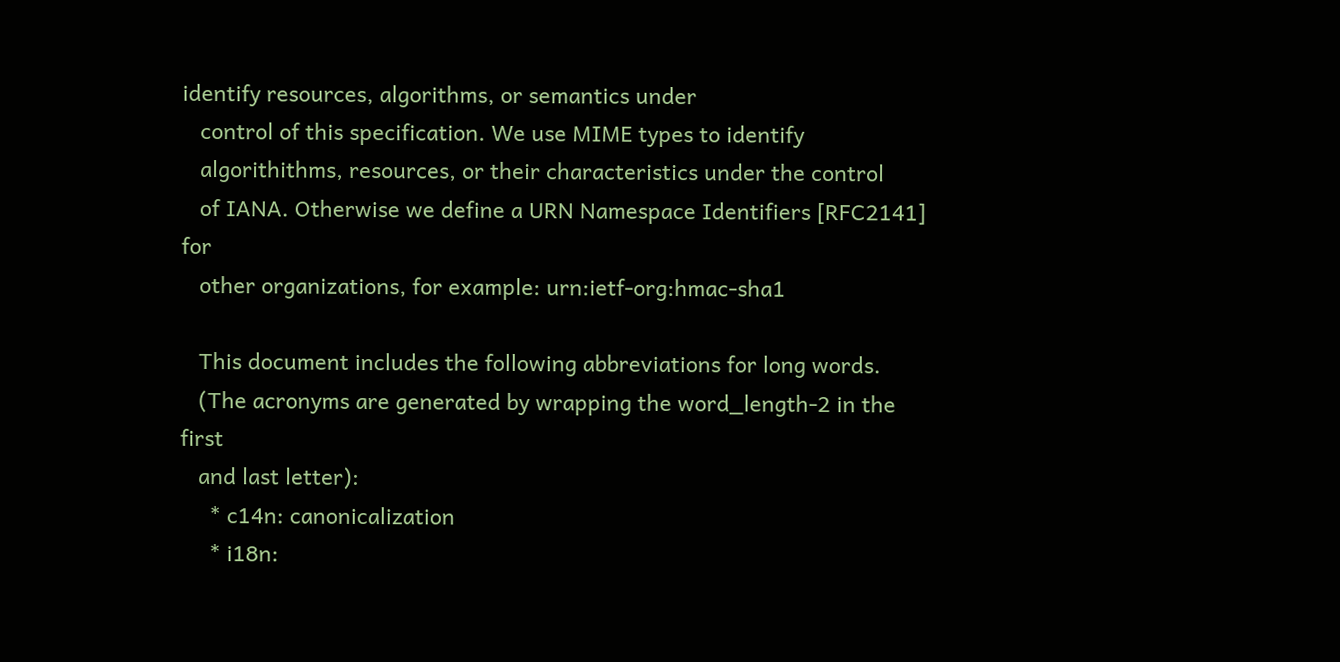identify resources, algorithms, or semantics under
   control of this specification. We use MIME types to identify
   algorithithms, resources, or their characteristics under the control
   of IANA. Otherwise we define a URN Namespace Identifiers [RFC2141] for
   other organizations, for example: urn:ietf-org:hmac-sha1

   This document includes the following abbreviations for long words.
   (The acronyms are generated by wrapping the word_length-2 in the first
   and last letter):
     * c14n: canonicalization
     * i18n: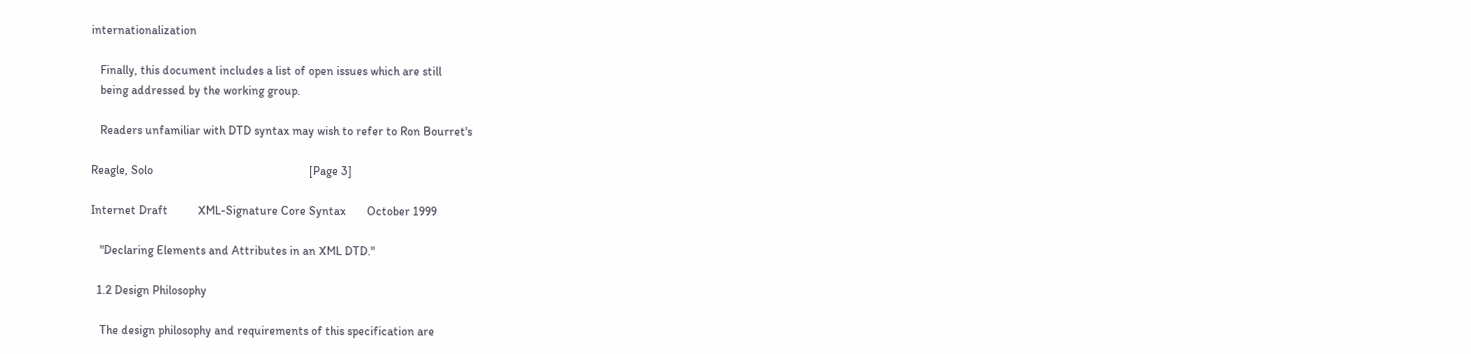internationalization

   Finally, this document includes a list of open issues which are still
   being addressed by the working group.

   Readers unfamiliar with DTD syntax may wish to refer to Ron Bourret's

Reagle, Solo                                                    [Page 3]

Internet Draft          XML-Signature Core Syntax       October 1999

   "Declaring Elements and Attributes in an XML DTD."

  1.2 Design Philosophy

   The design philosophy and requirements of this specification are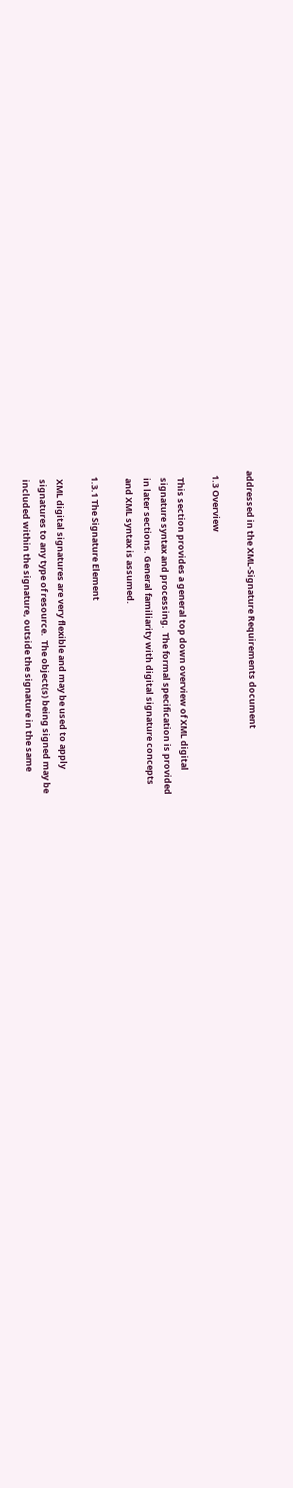addressed in the XML-Signature Requirements document

  1.3 Overview

   This section provides a general top down overview of XML digital
   signature syntax and processing.  The formal specification is provided
   in later sections. General familiarity with digital signature concepts
   and XML syntax is assumed.

  1.3.1 The Signature Element

   XML digital signatures are very flexible and may be used to apply
   signatures to any type of resource.  The object(s) being signed may be
   included within the signature, outside the signature in the same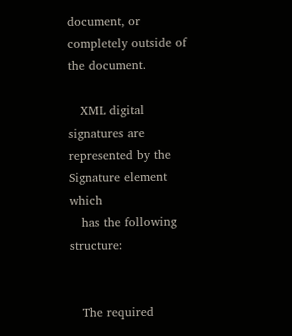document, or completely outside of the document.

   XML digital signatures are represented by the Signature element which
   has the following structure:


   The required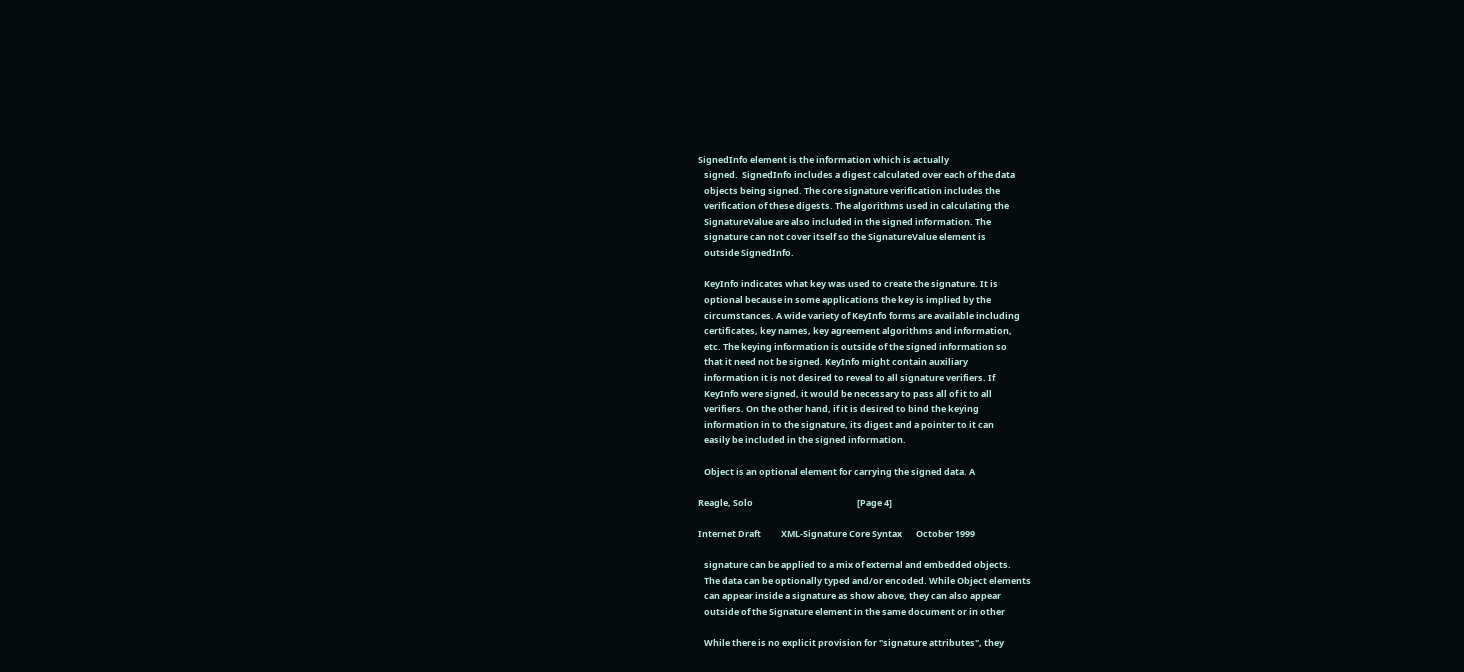SignedInfo element is the information which is actually
   signed.  SignedInfo includes a digest calculated over each of the data
   objects being signed. The core signature verification includes the
   verification of these digests. The algorithms used in calculating the
   SignatureValue are also included in the signed information. The
   signature can not cover itself so the SignatureValue element is
   outside SignedInfo.

   KeyInfo indicates what key was used to create the signature. It is
   optional because in some applications the key is implied by the
   circumstances. A wide variety of KeyInfo forms are available including
   certificates, key names, key agreement algorithms and information,
   etc. The keying information is outside of the signed information so
   that it need not be signed. KeyInfo might contain auxiliary
   information it is not desired to reveal to all signature verifiers. If
   KeyInfo were signed, it would be necessary to pass all of it to all
   verifiers. On the other hand, if it is desired to bind the keying
   information in to the signature, its digest and a pointer to it can
   easily be included in the signed information.

   Object is an optional element for carrying the signed data. A

Reagle, Solo                                                    [Page 4]

Internet Draft          XML-Signature Core Syntax       October 1999

   signature can be applied to a mix of external and embedded objects.
   The data can be optionally typed and/or encoded. While Object elements
   can appear inside a signature as show above, they can also appear
   outside of the Signature element in the same document or in other

   While there is no explicit provision for "signature attributes", they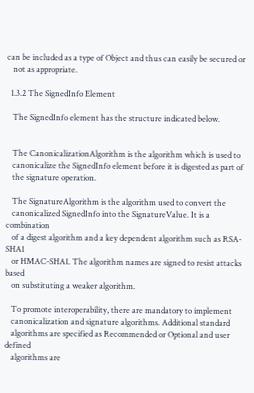can be included as a type of Object and thus can easily be secured or
   not as appropriate.

  1.3.2 The SignedInfo Element

   The SignedInfo element has the structure indicated below.


   The CanonicalizationAlgorithm is the algorithm which is used to
   canonicalize the SignedInfo element before it is digested as part of
   the signature operation.

   The SignatureAlgorithm is the algorithm used to convert the
   canonicalized SignedInfo into the SignatureValue. It is a combination
   of a digest algorithm and a key dependent algorithm such as RSA-SHA1
   or HMAC-SHA1. The algorithm names are signed to resist attacks based
   on substituting a weaker algorithm.

   To promote interoperability, there are mandatory to implement
   canonicalization and signature algorithms. Additional standard
   algorithms are specified as Recommended or Optional and user defined
   algorithms are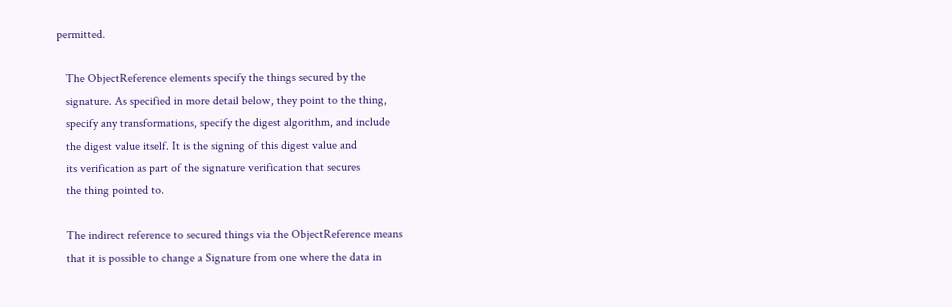permitted.

   The ObjectReference elements specify the things secured by the
   signature. As specified in more detail below, they point to the thing,
   specify any transformations, specify the digest algorithm, and include
   the digest value itself. It is the signing of this digest value and
   its verification as part of the signature verification that secures
   the thing pointed to.

   The indirect reference to secured things via the ObjectReference means
   that it is possible to change a Signature from one where the data in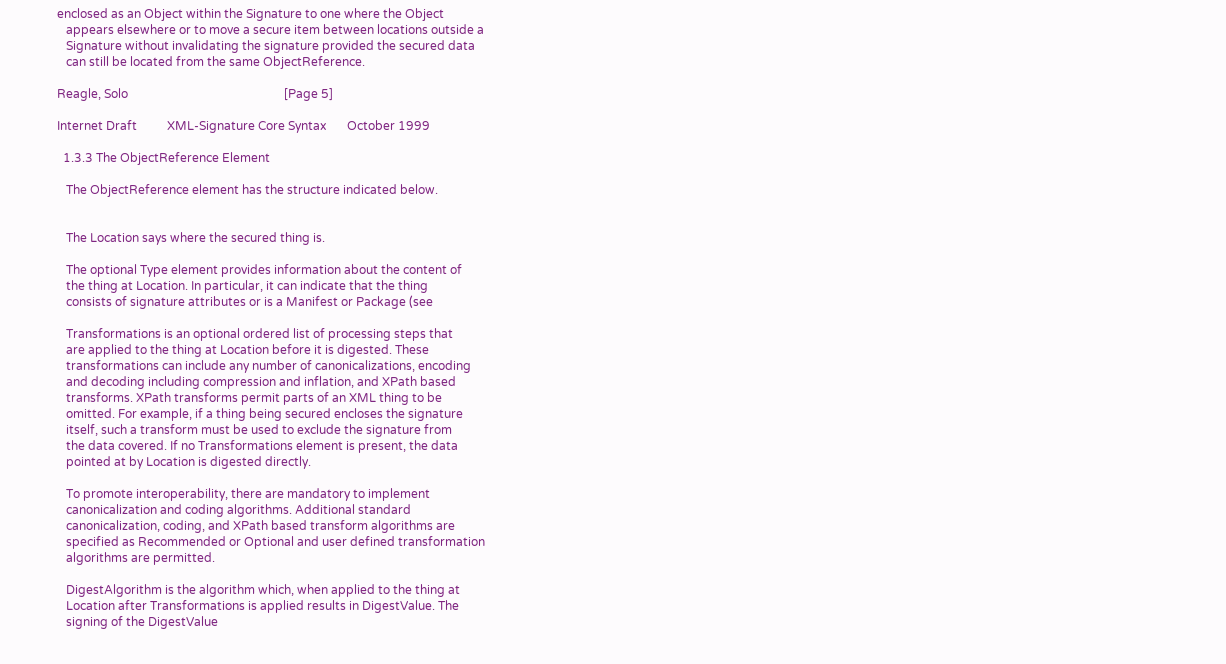enclosed as an Object within the Signature to one where the Object
   appears elsewhere or to move a secure item between locations outside a
   Signature without invalidating the signature provided the secured data
   can still be located from the same ObjectReference.

Reagle, Solo                                                    [Page 5]

Internet Draft          XML-Signature Core Syntax       October 1999

  1.3.3 The ObjectReference Element

   The ObjectReference element has the structure indicated below.


   The Location says where the secured thing is.

   The optional Type element provides information about the content of
   the thing at Location. In particular, it can indicate that the thing
   consists of signature attributes or is a Manifest or Package (see

   Transformations is an optional ordered list of processing steps that
   are applied to the thing at Location before it is digested. These
   transformations can include any number of canonicalizations, encoding
   and decoding including compression and inflation, and XPath based
   transforms. XPath transforms permit parts of an XML thing to be
   omitted. For example, if a thing being secured encloses the signature
   itself, such a transform must be used to exclude the signature from
   the data covered. If no Transformations element is present, the data
   pointed at by Location is digested directly.

   To promote interoperability, there are mandatory to implement
   canonicalization and coding algorithms. Additional standard
   canonicalization, coding, and XPath based transform algorithms are
   specified as Recommended or Optional and user defined transformation
   algorithms are permitted.

   DigestAlgorithm is the algorithm which, when applied to the thing at
   Location after Transformations is applied results in DigestValue. The
   signing of the DigestValue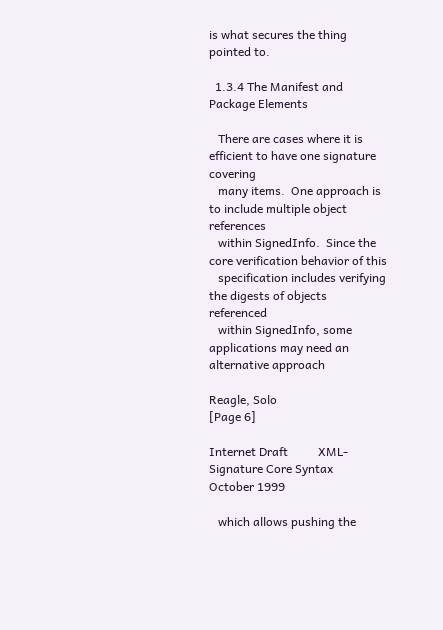is what secures the thing pointed to.

  1.3.4 The Manifest and Package Elements

   There are cases where it is efficient to have one signature covering
   many items.  One approach is to include multiple object references
   within SignedInfo.  Since the core verification behavior of this
   specification includes verifying the digests of objects referenced
   within SignedInfo, some applications may need an alternative approach

Reagle, Solo                                                    [Page 6]

Internet Draft          XML-Signature Core Syntax       October 1999

   which allows pushing the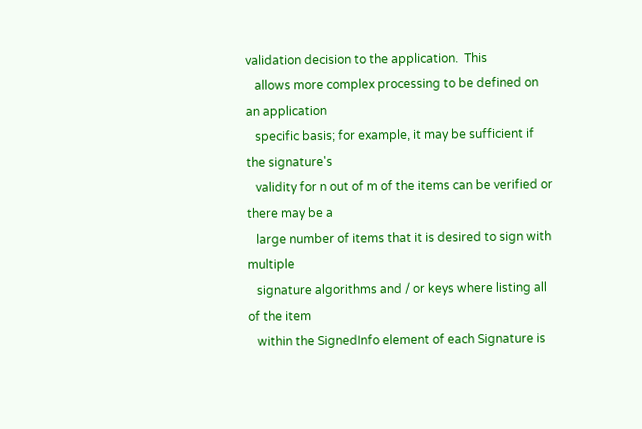validation decision to the application.  This
   allows more complex processing to be defined on an application
   specific basis; for example, it may be sufficient if the signature's
   validity for n out of m of the items can be verified or there may be a
   large number of items that it is desired to sign with multiple
   signature algorithms and / or keys where listing all of the item
   within the SignedInfo element of each Signature is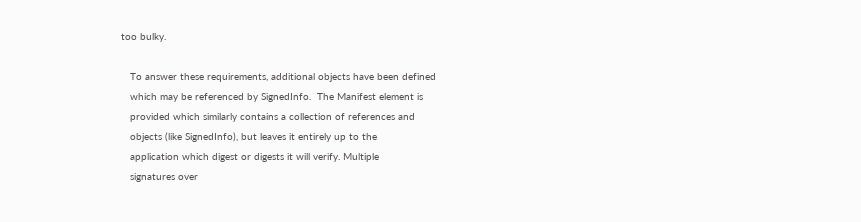too bulky.

   To answer these requirements, additional objects have been defined
   which may be referenced by SignedInfo.  The Manifest element is
   provided which similarly contains a collection of references and
   objects (like SignedInfo), but leaves it entirely up to the
   application which digest or digests it will verify. Multiple
   signatures over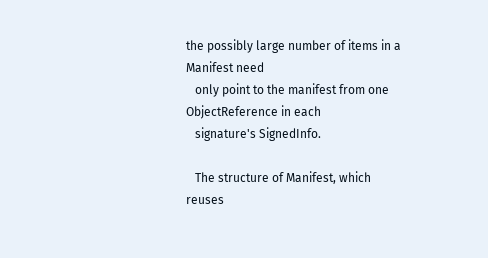the possibly large number of items in a Manifest need
   only point to the manifest from one ObjectReference in each
   signature's SignedInfo.

   The structure of Manifest, which reuses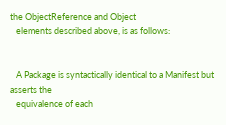the ObjectReference and Object
   elements described above, is as follows:


   A Package is syntactically identical to a Manifest but asserts the
   equivalence of each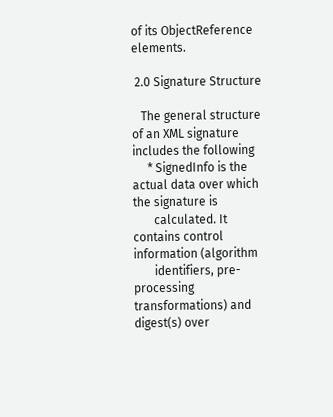of its ObjectReference elements.

 2.0 Signature Structure

   The general structure of an XML signature includes the following
     * SignedInfo is the actual data over which the signature is
       calculated. It contains control information (algorithm
       identifiers, pre-processing transformations) and digest(s) over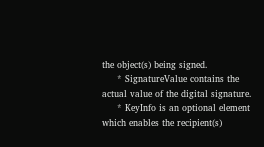the object(s) being signed.
     * SignatureValue contains the actual value of the digital signature.
     * KeyInfo is an optional element which enables the recipient(s)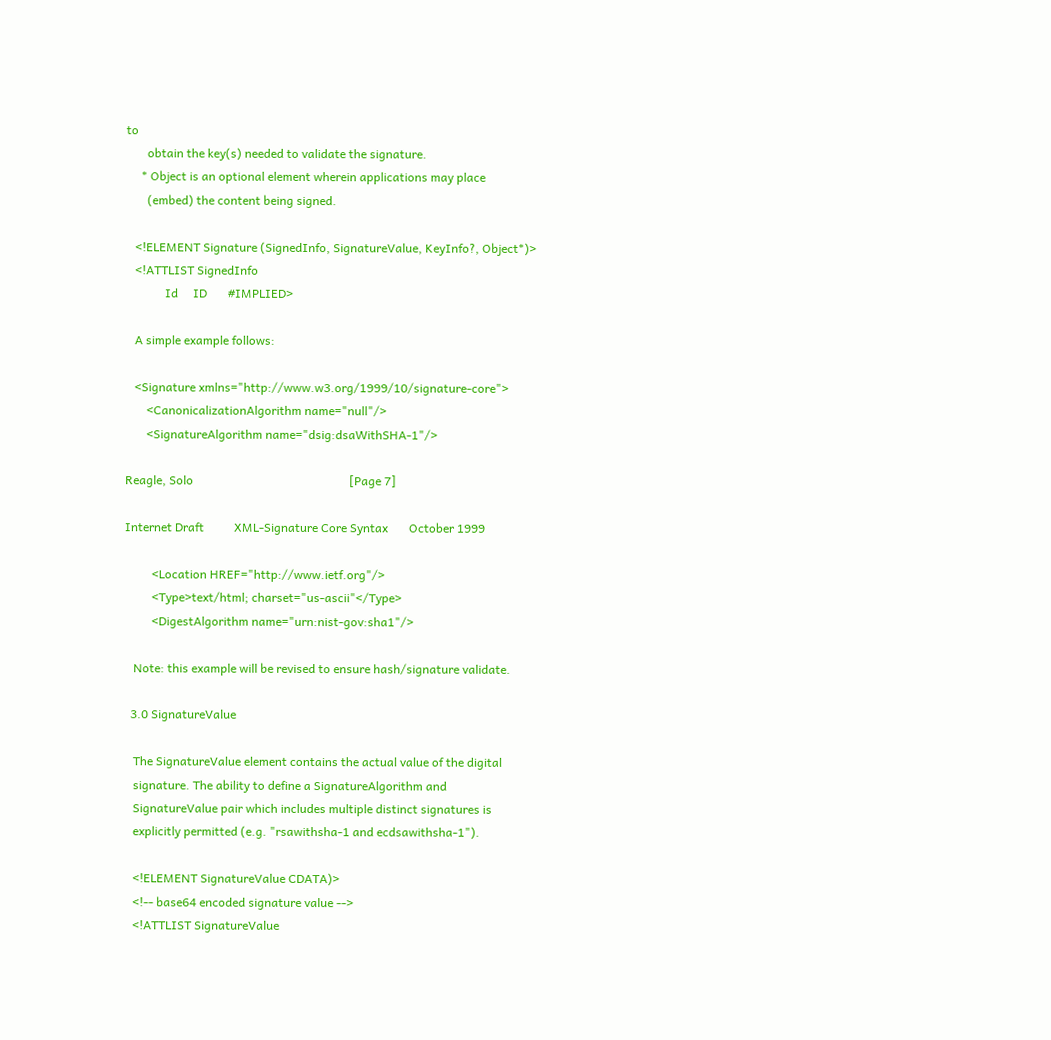to
       obtain the key(s) needed to validate the signature.
     * Object is an optional element wherein applications may place
       (embed) the content being signed.

   <!ELEMENT Signature (SignedInfo, SignatureValue, KeyInfo?, Object*)>
   <!ATTLIST SignedInfo
             Id     ID       #IMPLIED>

   A simple example follows:

   <Signature xmlns="http://www.w3.org/1999/10/signature-core">
       <CanonicalizationAlgorithm name="null"/>
       <SignatureAlgorithm name="dsig:dsaWithSHA-1"/>

Reagle, Solo                                                    [Page 7]

Internet Draft          XML-Signature Core Syntax       October 1999

         <Location HREF="http://www.ietf.org"/>
         <Type>text/html; charset="us-ascii"</Type>
         <DigestAlgorithm name="urn:nist-gov:sha1"/>

   Note: this example will be revised to ensure hash/signature validate.

  3.0 SignatureValue

   The SignatureValue element contains the actual value of the digital
   signature. The ability to define a SignatureAlgorithm and
   SignatureValue pair which includes multiple distinct signatures is
   explicitly permitted (e.g. "rsawithsha-1 and ecdsawithsha-1").

   <!ELEMENT SignatureValue CDATA)>
   <!-- base64 encoded signature value -->
   <!ATTLIST SignatureValue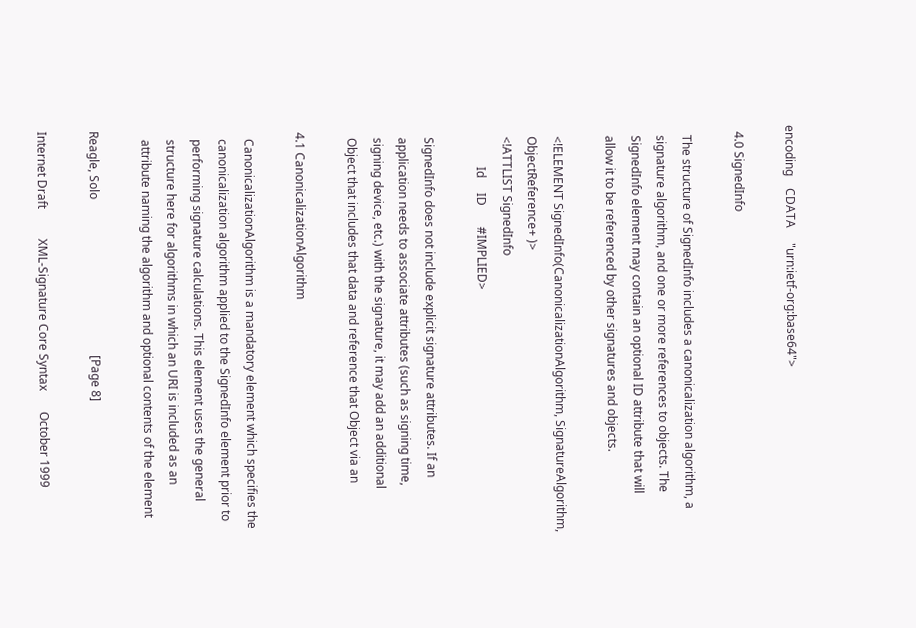encoding    CDATA     "urn:ietf-org:base64">

  4.0 SignedInfo

   The structure of SignedInfo includes a canonicalization algorithm, a
   signature algorithm, and one or more references to objects. The
   SignedInfo element may contain an optional ID attribute that will
   allow it to be referenced by other signatures and objects.

   <!ELEMENT SignedInfo(CanonicalizationAlgorithm, SignatureAlgorithm,
   ObjectReference+ )>
   <!ATTLIST SignedInfo
             Id     ID       #IMPLIED>

   SignedInfo does not include explicit signature attributes. If an
   application needs to associate attributes (such as signing time,
   signing device, etc.) with the signature, it may add an additional
   Object that includes that data and reference that Object via an

 4.1 CanonicalizationAlgorithm

   CanonicalizationAlgorithm is a mandatory element which specifies the
   canonicalization algorithm applied to the SignedInfo element prior to
   performing signature calculations. This element uses the general
   structure here for algorithms in which an URI is included as an
   attribute naming the algorithm and optional contents of the element

Reagle, Solo                                                    [Page 8]

Internet Draft          XML-Signature Core Syntax       October 1999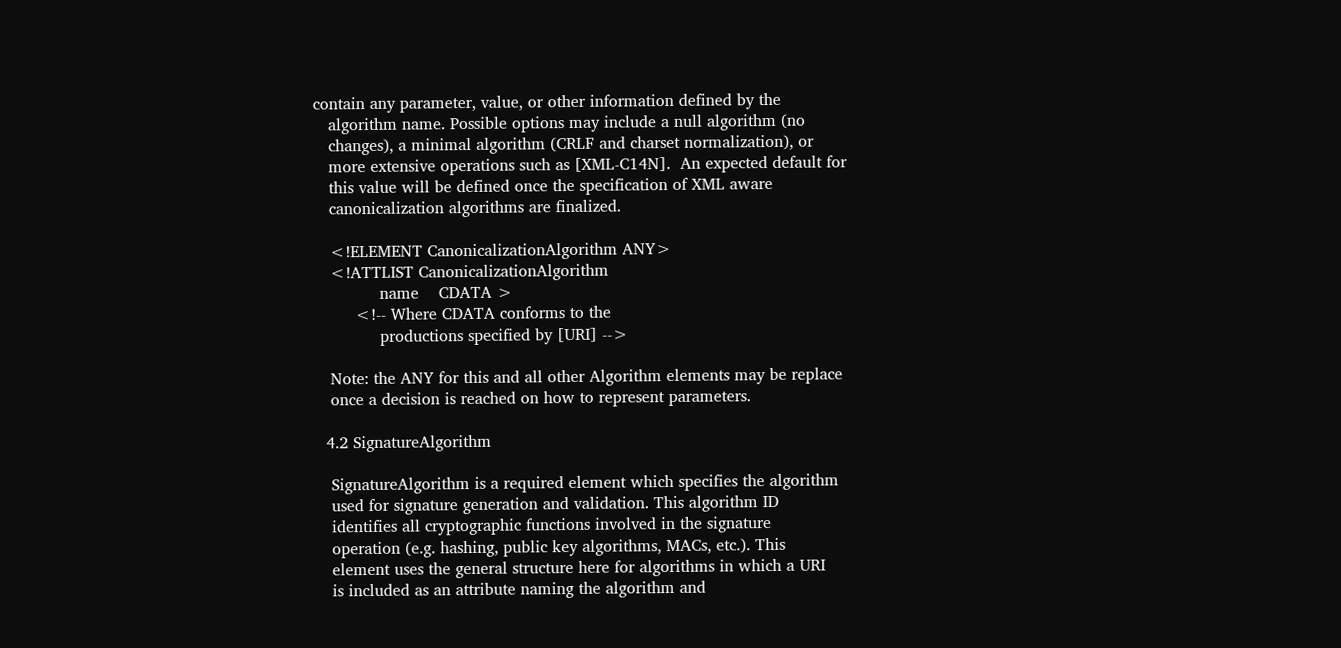contain any parameter, value, or other information defined by the
   algorithm name. Possible options may include a null algorithm (no
   changes), a minimal algorithm (CRLF and charset normalization), or
   more extensive operations such as [XML-C14N].  An expected default for
   this value will be defined once the specification of XML aware
   canonicalization algorithms are finalized.

   <!ELEMENT CanonicalizationAlgorithm ANY>
   <!ATTLIST CanonicalizationAlgorithm
             name    CDATA >
        <!-- Where CDATA conforms to the
             productions specified by [URI] -->

   Note: the ANY for this and all other Algorithm elements may be replace
   once a decision is reached on how to represent parameters.

  4.2 SignatureAlgorithm

   SignatureAlgorithm is a required element which specifies the algorithm
   used for signature generation and validation. This algorithm ID
   identifies all cryptographic functions involved in the signature
   operation (e.g. hashing, public key algorithms, MACs, etc.). This
   element uses the general structure here for algorithms in which a URI
   is included as an attribute naming the algorithm and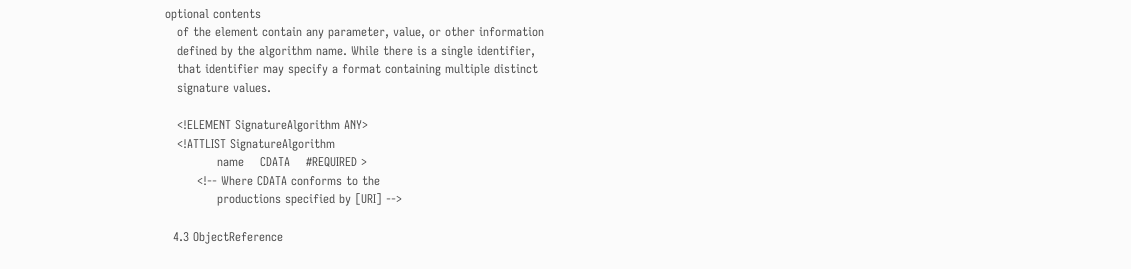optional contents
   of the element contain any parameter, value, or other information
   defined by the algorithm name. While there is a single identifier,
   that identifier may specify a format containing multiple distinct
   signature values.

   <!ELEMENT SignatureAlgorithm ANY>
   <!ATTLIST SignatureAlgorithm
             name    CDATA    #REQUIRED >
        <!-- Where CDATA conforms to the
             productions specified by [URI] -->

  4.3 ObjectReference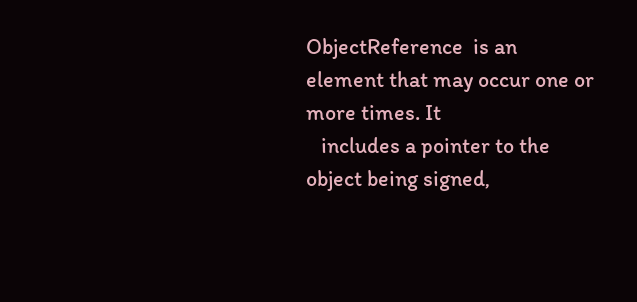ObjectReference  is an element that may occur one or more times. It
   includes a pointer to the object being signed,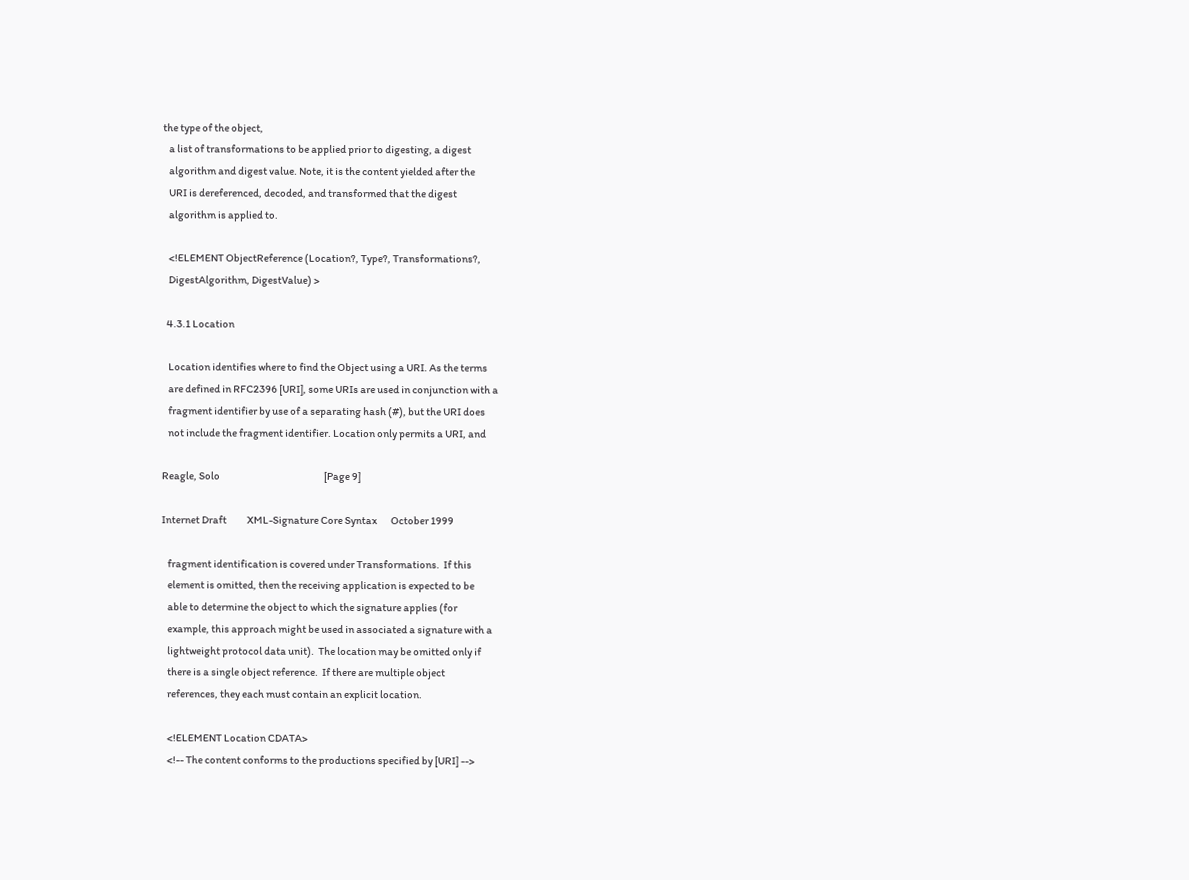the type of the object,
   a list of transformations to be applied prior to digesting, a digest
   algorithm and digest value. Note, it is the content yielded after the
   URI is dereferenced, decoded, and transformed that the digest
   algorithm is applied to.

   <!ELEMENT ObjectReference (Location?, Type?, Transformations?,
   DigestAlgorithm, DigestValue) >

  4.3.1 Location

   Location identifies where to find the Object using a URI. As the terms
   are defined in RFC2396 [URI], some URIs are used in conjunction with a
   fragment identifier by use of a separating hash (#), but the URI does
   not include the fragment identifier. Location only permits a URI, and

Reagle, Solo                                                    [Page 9]

Internet Draft          XML-Signature Core Syntax       October 1999

   fragment identification is covered under Transformations.  If this
   element is omitted, then the receiving application is expected to be
   able to determine the object to which the signature applies (for
   example, this approach might be used in associated a signature with a
   lightweight protocol data unit).  The location may be omitted only if
   there is a single object reference.  If there are multiple object
   references, they each must contain an explicit location.

   <!ELEMENT Location CDATA>
   <!-- The content conforms to the productions specified by [URI] -->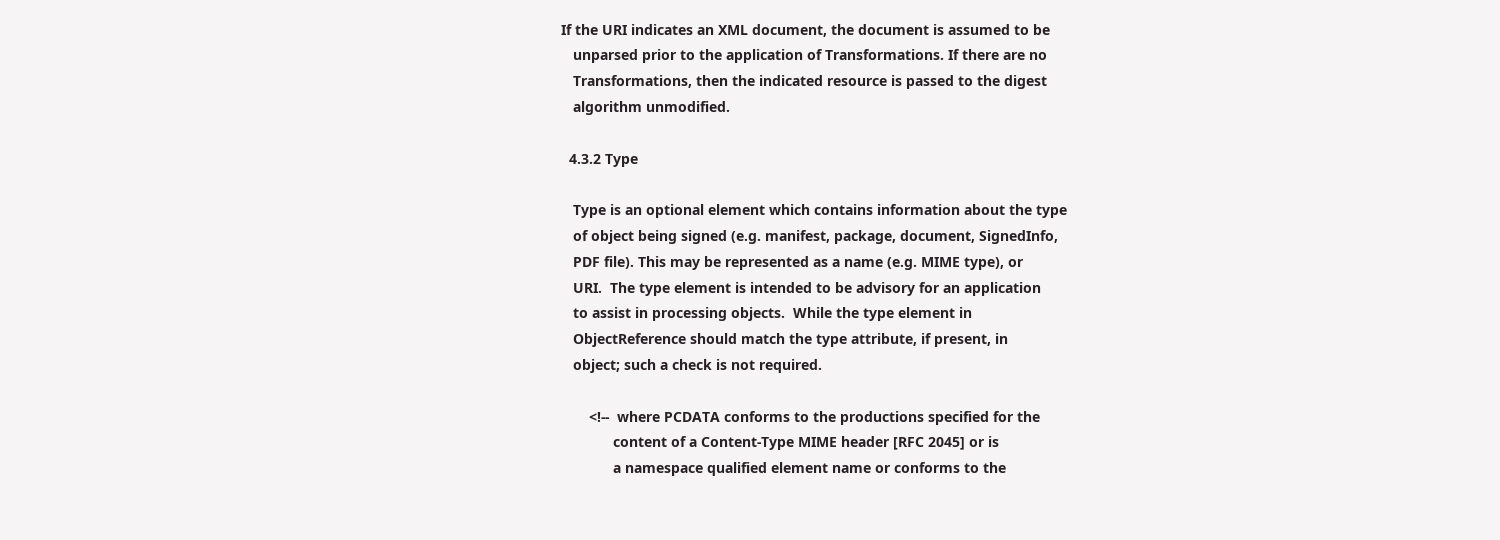If the URI indicates an XML document, the document is assumed to be
   unparsed prior to the application of Transformations. If there are no
   Transformations, then the indicated resource is passed to the digest
   algorithm unmodified.

  4.3.2 Type

   Type is an optional element which contains information about the type
   of object being signed (e.g. manifest, package, document, SignedInfo,
   PDF file). This may be represented as a name (e.g. MIME type), or
   URI.  The type element is intended to be advisory for an application
   to assist in processing objects.  While the type element in
   ObjectReference should match the type attribute, if present, in
   object; such a check is not required.

       <!--  where PCDATA conforms to the productions specified for the
             content of a Content-Type MIME header [RFC 2045] or is
             a namespace qualified element name or conforms to the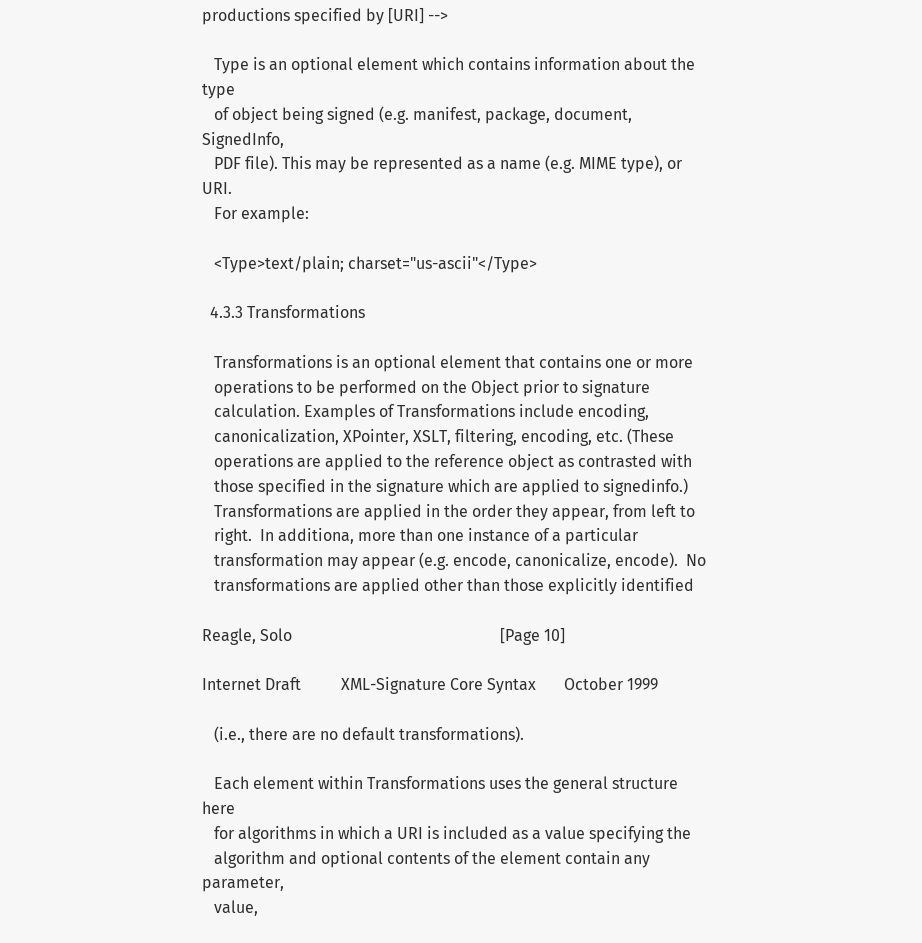productions specified by [URI] -->

   Type is an optional element which contains information about the type
   of object being signed (e.g. manifest, package, document, SignedInfo,
   PDF file). This may be represented as a name (e.g. MIME type), or URI.
   For example:

   <Type>text/plain; charset="us-ascii"</Type>

  4.3.3 Transformations

   Transformations is an optional element that contains one or more
   operations to be performed on the Object prior to signature
   calculation. Examples of Transformations include encoding,
   canonicalization, XPointer, XSLT, filtering, encoding, etc. (These
   operations are applied to the reference object as contrasted with
   those specified in the signature which are applied to signedinfo.)
   Transformations are applied in the order they appear, from left to
   right.  In additiona, more than one instance of a particular
   transformation may appear (e.g. encode, canonicalize, encode).  No
   transformations are applied other than those explicitly identified

Reagle, Solo                                                    [Page 10]

Internet Draft          XML-Signature Core Syntax       October 1999

   (i.e., there are no default transformations).

   Each element within Transformations uses the general structure here
   for algorithms in which a URI is included as a value specifying the
   algorithm and optional contents of the element contain any parameter,
   value,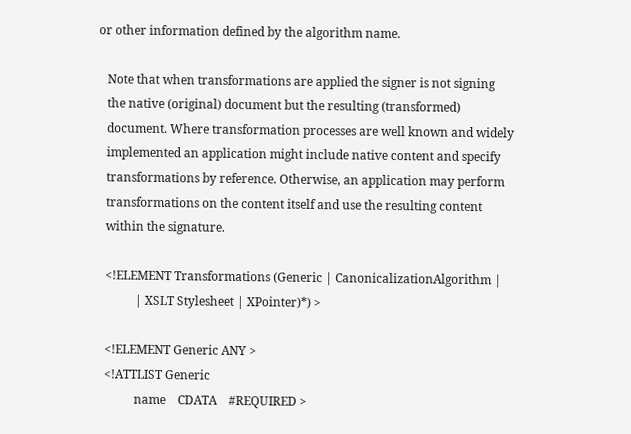or other information defined by the algorithm name.

   Note that when transformations are applied the signer is not signing
   the native (original) document but the resulting (transformed)
   document. Where transformation processes are well known and widely
   implemented an application might include native content and specify
   transformations by reference. Otherwise, an application may perform
   transformations on the content itself and use the resulting content
   within the signature.

   <!ELEMENT Transformations (Generic | CanonicalizationAlgorithm |
             | XSLT Stylesheet | XPointer)*) >

   <!ELEMENT Generic ANY >
   <!ATTLIST Generic
             name    CDATA    #REQUIRED >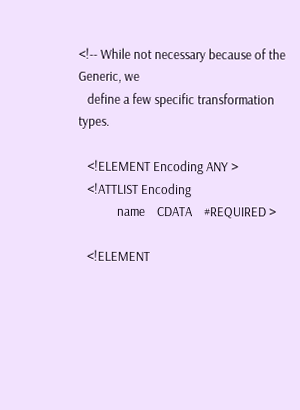<!-- While not necessary because of the Generic, we
   define a few specific transformation types.

   <!ELEMENT Encoding ANY >
   <!ATTLIST Encoding
             name    CDATA    #REQUIRED >

   <!ELEMENT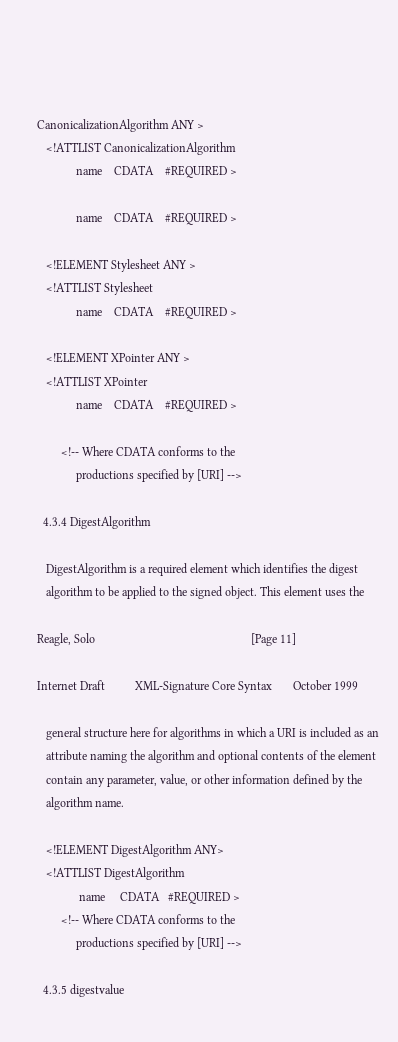CanonicalizationAlgorithm ANY >
   <!ATTLIST CanonicalizationAlgorithm
             name    CDATA    #REQUIRED >

             name    CDATA    #REQUIRED >

   <!ELEMENT Stylesheet ANY >
   <!ATTLIST Stylesheet
             name    CDATA    #REQUIRED >

   <!ELEMENT XPointer ANY >
   <!ATTLIST XPointer
             name    CDATA    #REQUIRED >

        <!-- Where CDATA conforms to the
             productions specified by [URI] -->

  4.3.4 DigestAlgorithm

   DigestAlgorithm is a required element which identifies the digest
   algorithm to be applied to the signed object. This element uses the

Reagle, Solo                                                    [Page 11]

Internet Draft          XML-Signature Core Syntax       October 1999

   general structure here for algorithms in which a URI is included as an
   attribute naming the algorithm and optional contents of the element
   contain any parameter, value, or other information defined by the
   algorithm name.

   <!ELEMENT DigestAlgorithm ANY>
   <!ATTLIST DigestAlgorithm
              name     CDATA   #REQUIRED >
        <!-- Where CDATA conforms to the
             productions specified by [URI] -->

  4.3.5 digestvalue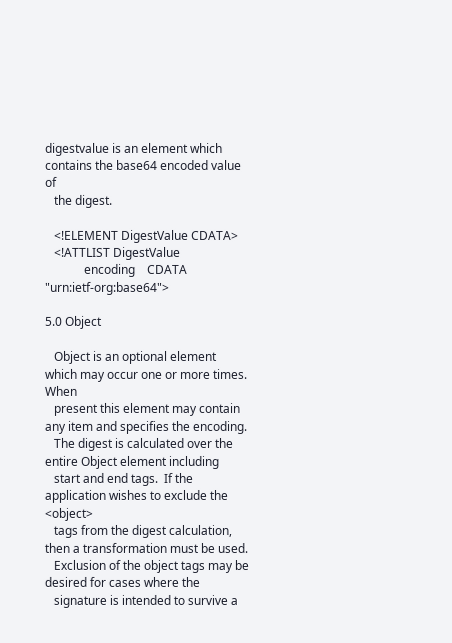digestvalue is an element which contains the base64 encoded value of
   the digest.

   <!ELEMENT DigestValue CDATA>
   <!ATTLIST DigestValue
             encoding    CDATA     "urn:ietf-org:base64">

5.0 Object

   Object is an optional element which may occur one or more times. When
   present this element may contain any item and specifies the encoding.
   The digest is calculated over the entire Object element including
   start and end tags.  If the application wishes to exclude the <object>
   tags from the digest calculation, then a transformation must be used.
   Exclusion of the object tags may be desired for cases where the
   signature is intended to survive a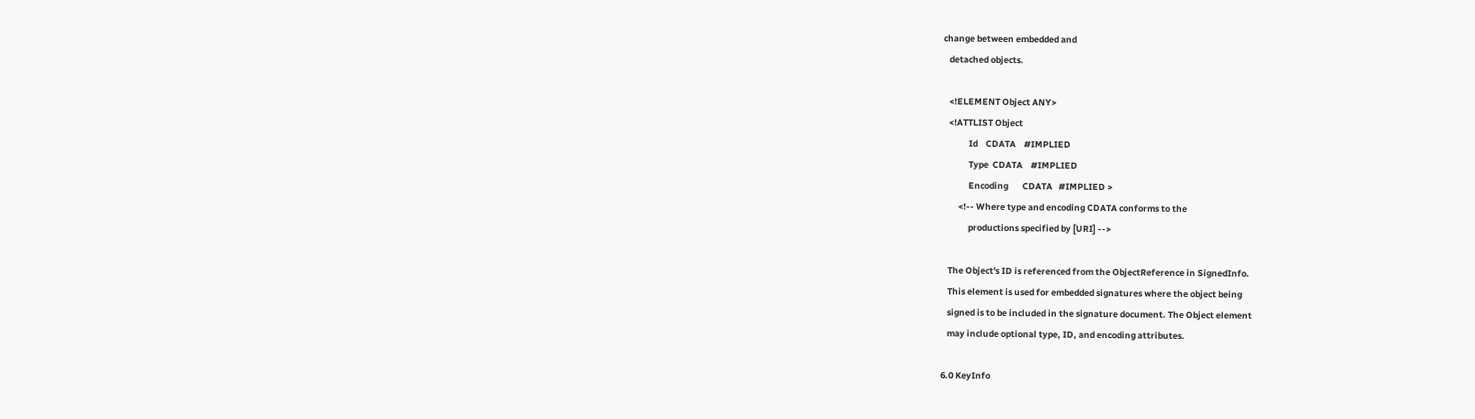change between embedded and
   detached objects.

   <!ELEMENT Object ANY>
   <!ATTLIST Object
             Id    CDATA    #IMPLIED
             Type  CDATA    #IMPLIED
             Encoding       CDATA   #IMPLIED >
        <!-- Where type and encoding CDATA conforms to the
             productions specified by [URI] -->

   The Object's ID is referenced from the ObjectReference in SignedInfo.
   This element is used for embedded signatures where the object being
   signed is to be included in the signature document. The Object element
   may include optional type, ID, and encoding attributes.

6.0 KeyInfo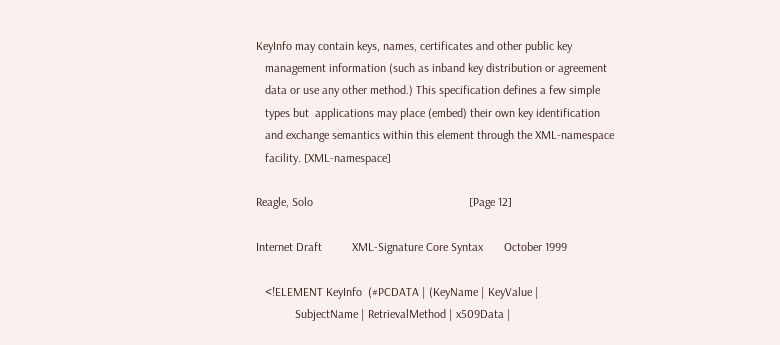KeyInfo may contain keys, names, certificates and other public key
   management information (such as inband key distribution or agreement
   data or use any other method.) This specification defines a few simple
   types but  applications may place (embed) their own key identification
   and exchange semantics within this element through the XML-namespace
   facility. [XML-namespace]

Reagle, Solo                                                    [Page 12]

Internet Draft          XML-Signature Core Syntax       October 1999

   <!ELEMENT KeyInfo  (#PCDATA | (KeyName | KeyValue |
             SubjectName | RetrievalMethod | x509Data |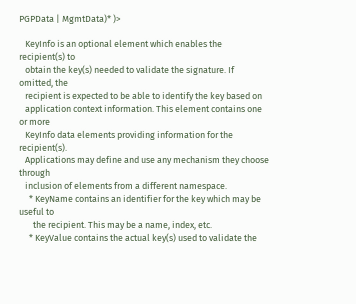PGPData | MgmtData)* )>

   KeyInfo is an optional element which enables the recipient(s) to
   obtain the key(s) needed to validate the signature. If omitted, the
   recipient is expected to be able to identify the key based on
   application context information. This element contains one or more
   KeyInfo data elements providing information for the recipient(s).
   Applications may define and use any mechanism they choose through
   inclusion of elements from a different namespace.
     * KeyName contains an identifier for the key which may be useful to
       the recipient. This may be a name, index, etc.
     * KeyValue contains the actual key(s) used to validate the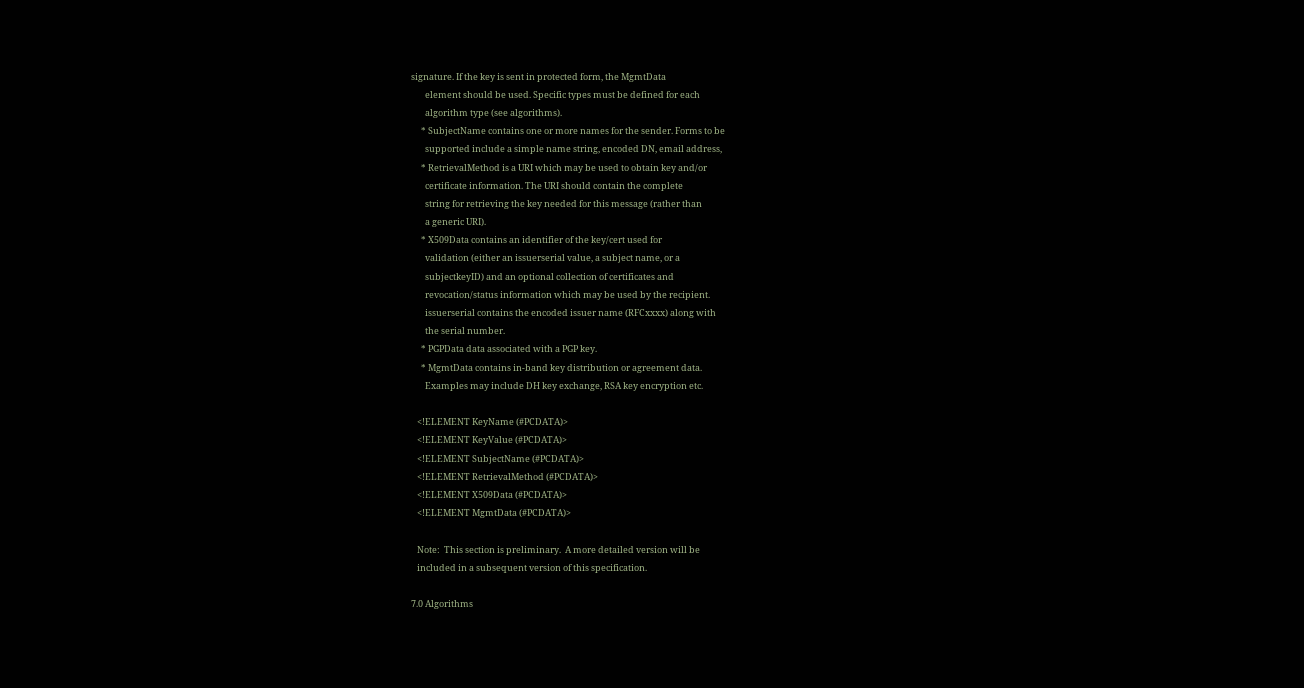signature. If the key is sent in protected form, the MgmtData
       element should be used. Specific types must be defined for each
       algorithm type (see algorithms).
     * SubjectName contains one or more names for the sender. Forms to be
       supported include a simple name string, encoded DN, email address,
     * RetrievalMethod is a URI which may be used to obtain key and/or
       certificate information. The URI should contain the complete
       string for retrieving the key needed for this message (rather than
       a generic URI).
     * X509Data contains an identifier of the key/cert used for
       validation (either an issuerserial value, a subject name, or a
       subjectkeyID) and an optional collection of certificates and
       revocation/status information which may be used by the recipient.
       issuerserial contains the encoded issuer name (RFCxxxx) along with
       the serial number.
     * PGPData data associated with a PGP key.
     * MgmtData contains in-band key distribution or agreement data.
       Examples may include DH key exchange, RSA key encryption etc.

   <!ELEMENT KeyName (#PCDATA)>
   <!ELEMENT KeyValue (#PCDATA)>
   <!ELEMENT SubjectName (#PCDATA)>
   <!ELEMENT RetrievalMethod (#PCDATA)>
   <!ELEMENT X509Data (#PCDATA)>
   <!ELEMENT MgmtData (#PCDATA)>

   Note:  This section is preliminary.  A more detailed version will be
   included in a subsequent version of this specification.

7.0 Algorithms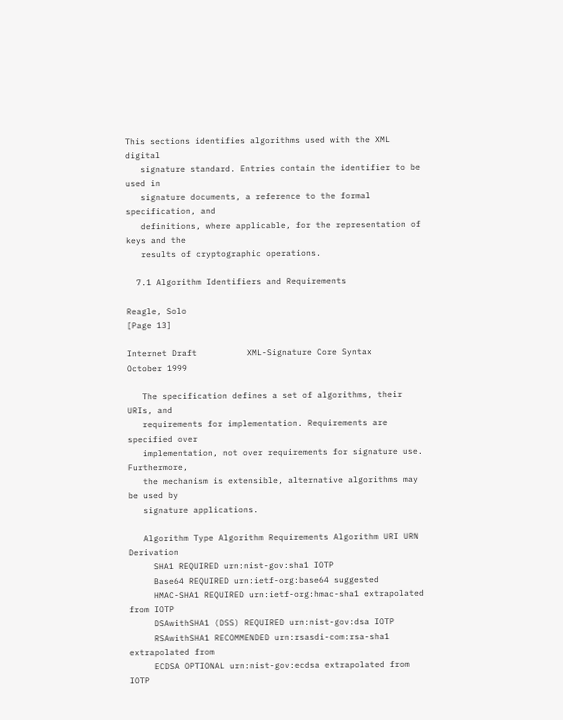This sections identifies algorithms used with the XML digital
   signature standard. Entries contain the identifier to be used in
   signature documents, a reference to the formal specification, and
   definitions, where applicable, for the representation of keys and the
   results of cryptographic operations.

  7.1 Algorithm Identifiers and Requirements

Reagle, Solo                                                    [Page 13]

Internet Draft          XML-Signature Core Syntax       October 1999

   The specification defines a set of algorithms, their URIs, and
   requirements for implementation. Requirements are specified over
   implementation, not over requirements for signature use. Furthermore,
   the mechanism is extensible, alternative algorithms may be used by
   signature applications.

   Algorithm Type Algorithm Requirements Algorithm URI URN Derivation
     SHA1 REQUIRED urn:nist-gov:sha1 IOTP
     Base64 REQUIRED urn:ietf-org:base64 suggested
     HMAC-SHA1 REQUIRED urn:ietf-org:hmac-sha1 extrapolated from IOTP
     DSAwithSHA1 (DSS) REQUIRED urn:nist-gov:dsa IOTP
     RSAwithSHA1 RECOMMENDED urn:rsasdi-com:rsa-sha1 extrapolated from
     ECDSA OPTIONAL urn:nist-gov:ecdsa extrapolated from IOTP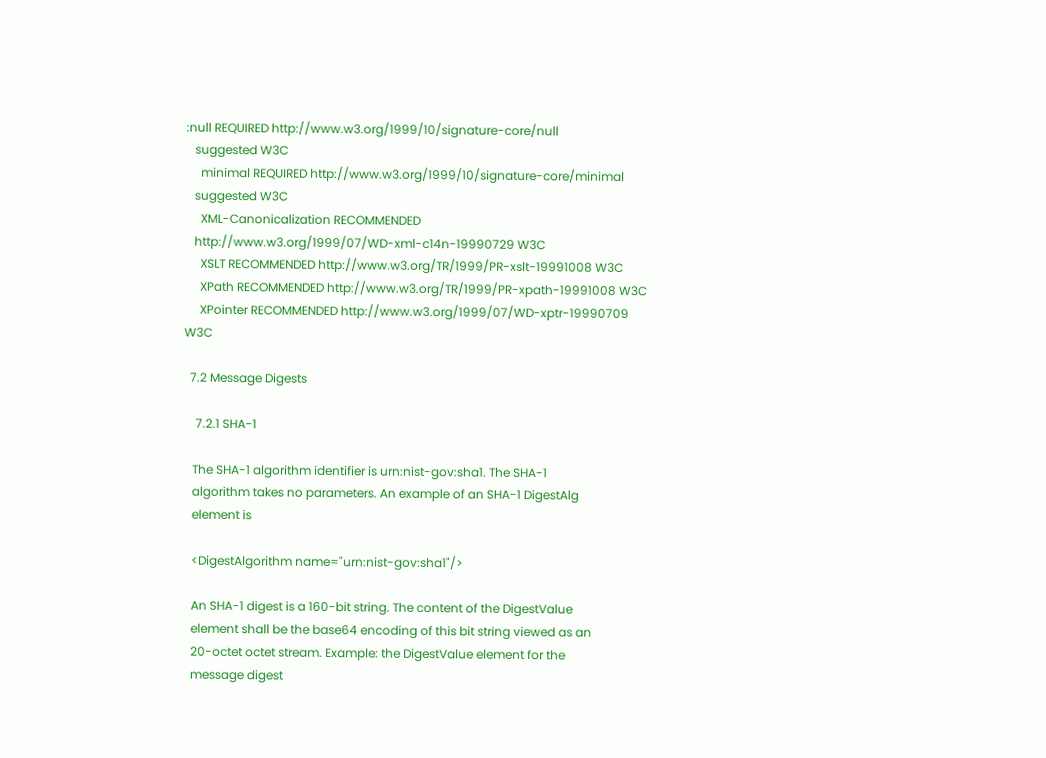:null REQUIRED http://www.w3.org/1999/10/signature-core/null
   suggested W3C
     minimal REQUIRED http://www.w3.org/1999/10/signature-core/minimal
   suggested W3C
     XML-Canonicalization RECOMMENDED
   http://www.w3.org/1999/07/WD-xml-c14n-19990729 W3C
     XSLT RECOMMENDED http://www.w3.org/TR/1999/PR-xslt-19991008 W3C
     XPath RECOMMENDED http://www.w3.org/TR/1999/PR-xpath-19991008 W3C
     XPointer RECOMMENDED http://www.w3.org/1999/07/WD-xptr-19990709 W3C

  7.2 Message Digests

    7.2.1 SHA-1

   The SHA-1 algorithm identifier is urn:nist-gov:sha1. The SHA-1
   algorithm takes no parameters. An example of an SHA-1 DigestAlg
   element is

   <DigestAlgorithm name="urn:nist-gov:sha1"/>

   An SHA-1 digest is a 160-bit string. The content of the DigestValue
   element shall be the base64 encoding of this bit string viewed as an
   20-octet octet stream. Example: the DigestValue element for the
   message digest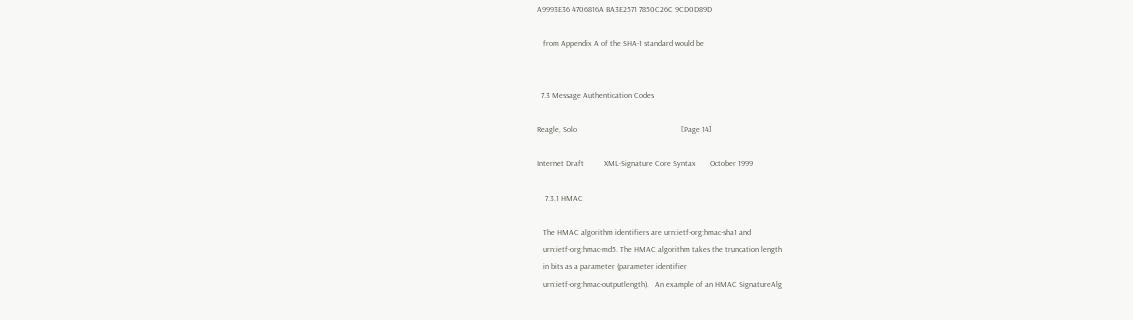A9993E36 4706816A BA3E2571 7850C26C 9CD0D89D

   from Appendix A of the SHA-1 standard would be


  7.3 Message Authentication Codes

Reagle, Solo                                                    [Page 14]

Internet Draft          XML-Signature Core Syntax       October 1999

    7.3.1 HMAC

   The HMAC algorithm identifiers are urn:ietf-org:hmac-sha1 and
   urn:ietf-org:hmac-md5. The HMAC algorithm takes the truncation length
   in bits as a parameter (parameter identifier
   urn:ietf-org:hmac-outputlength).   An example of an HMAC SignatureAlg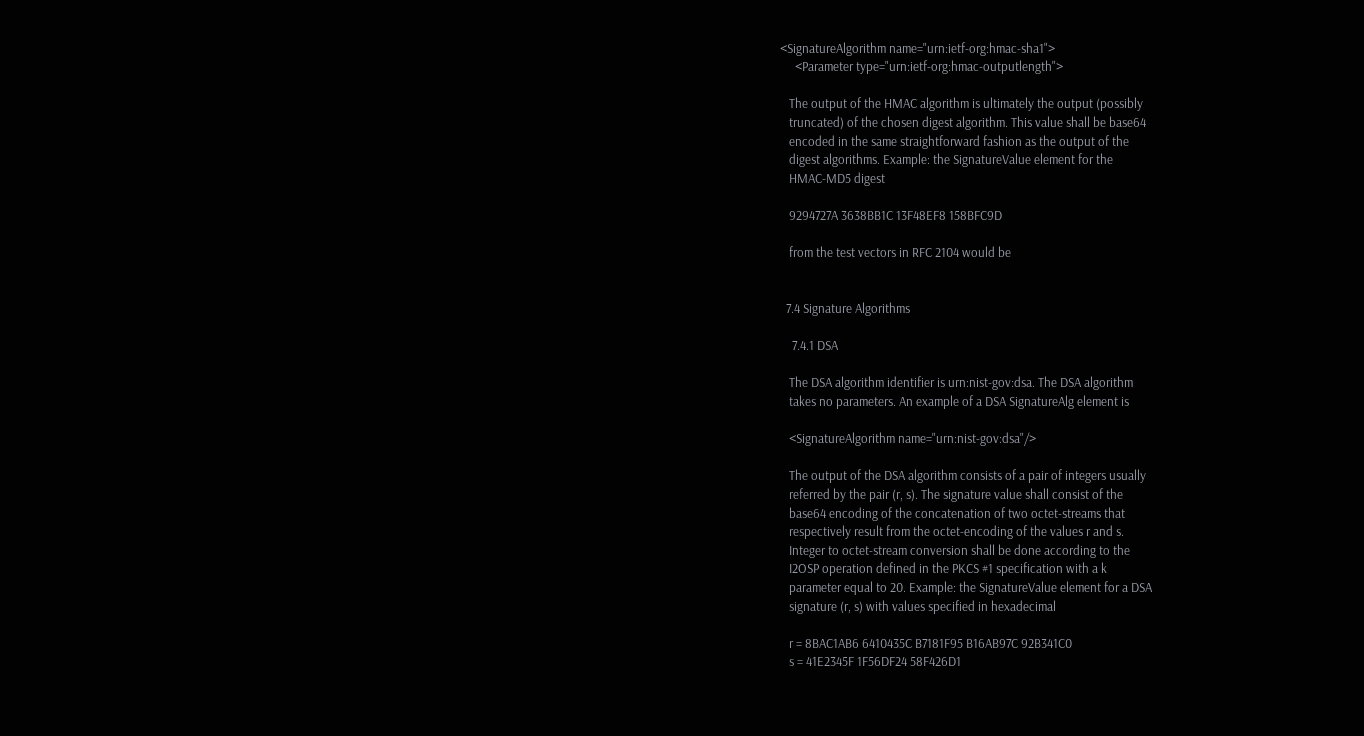<SignatureAlgorithm name="urn:ietf-org:hmac-sha1">
     <Parameter type="urn:ietf-org:hmac-outputlength">

   The output of the HMAC algorithm is ultimately the output (possibly
   truncated) of the chosen digest algorithm. This value shall be base64
   encoded in the same straightforward fashion as the output of the
   digest algorithms. Example: the SignatureValue element for the
   HMAC-MD5 digest

   9294727A 3638BB1C 13F48EF8 158BFC9D

   from the test vectors in RFC 2104 would be


  7.4 Signature Algorithms

    7.4.1 DSA

   The DSA algorithm identifier is urn:nist-gov:dsa. The DSA algorithm
   takes no parameters. An example of a DSA SignatureAlg element is

   <SignatureAlgorithm name="urn:nist-gov:dsa"/>

   The output of the DSA algorithm consists of a pair of integers usually
   referred by the pair (r, s). The signature value shall consist of the
   base64 encoding of the concatenation of two octet-streams that
   respectively result from the octet-encoding of the values r and s.
   Integer to octet-stream conversion shall be done according to the
   I2OSP operation defined in the PKCS #1 specification with a k
   parameter equal to 20. Example: the SignatureValue element for a DSA
   signature (r, s) with values specified in hexadecimal

   r = 8BAC1AB6 6410435C B7181F95 B16AB97C 92B341C0
   s = 41E2345F 1F56DF24 58F426D1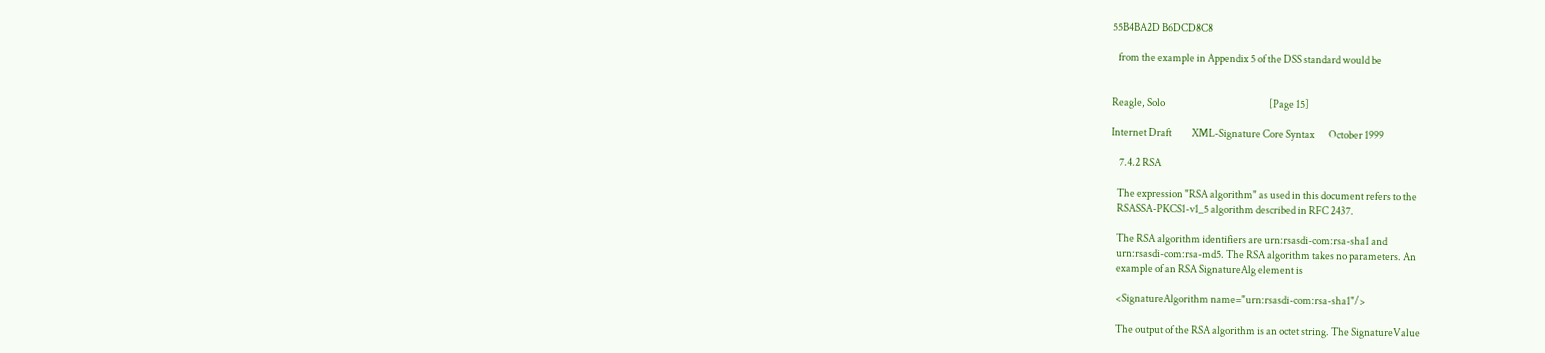55B4BA2D B6DCD8C8

   from the example in Appendix 5 of the DSS standard would be


Reagle, Solo                                                    [Page 15]

Internet Draft          XML-Signature Core Syntax       October 1999

    7.4.2 RSA

   The expression "RSA algorithm" as used in this document refers to the
   RSASSA-PKCS1-v1_5 algorithm described in RFC 2437.

   The RSA algorithm identifiers are urn:rsasdi-com:rsa-sha1 and
   urn:rsasdi-com:rsa-md5. The RSA algorithm takes no parameters. An
   example of an RSA SignatureAlg element is

   <SignatureAlgorithm name="urn:rsasdi-com:rsa-sha1"/>

   The output of the RSA algorithm is an octet string. The SignatureValue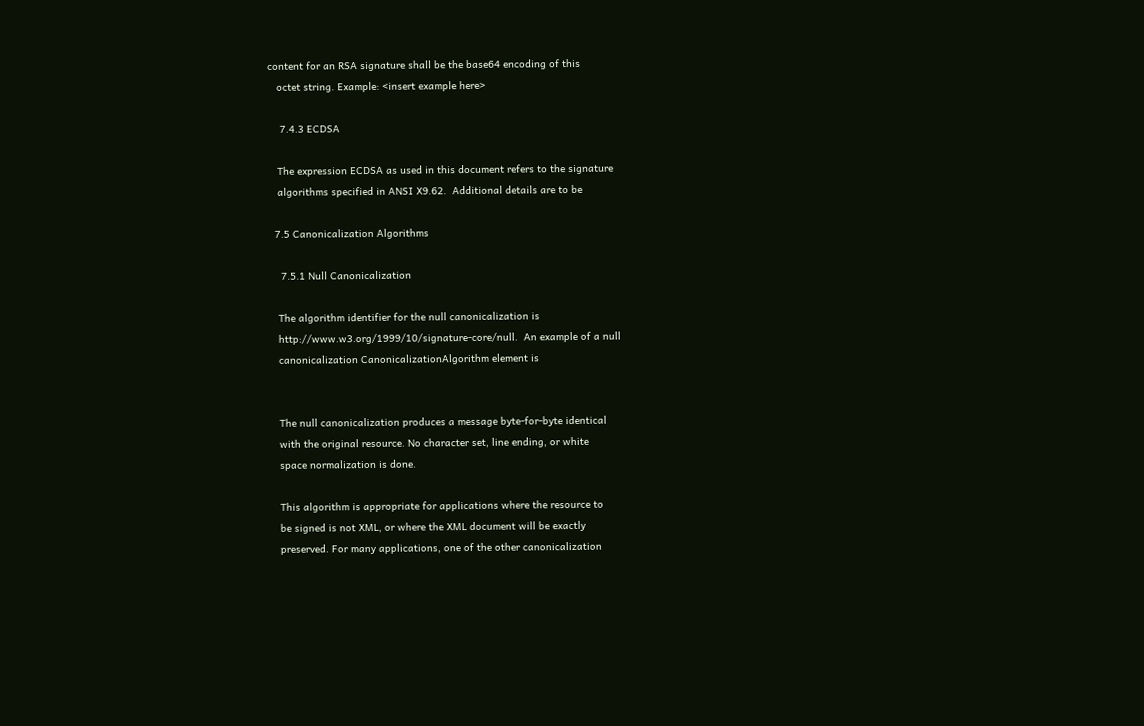content for an RSA signature shall be the base64 encoding of this
   octet string. Example: <insert example here>

    7.4.3 ECDSA

   The expression ECDSA as used in this document refers to the signature
   algorithms specified in ANSI X9.62.  Additional details are to be

  7.5 Canonicalization Algorithms

    7.5.1 Null Canonicalization

   The algorithm identifier for the null canonicalization is
   http://www.w3.org/1999/10/signature-core/null.  An example of a null
   canonicalization CanonicalizationAlgorithm element is


   The null canonicalization produces a message byte-for-byte identical
   with the original resource. No character set, line ending, or white
   space normalization is done.

   This algorithm is appropriate for applications where the resource to
   be signed is not XML, or where the XML document will be exactly
   preserved. For many applications, one of the other canonicalization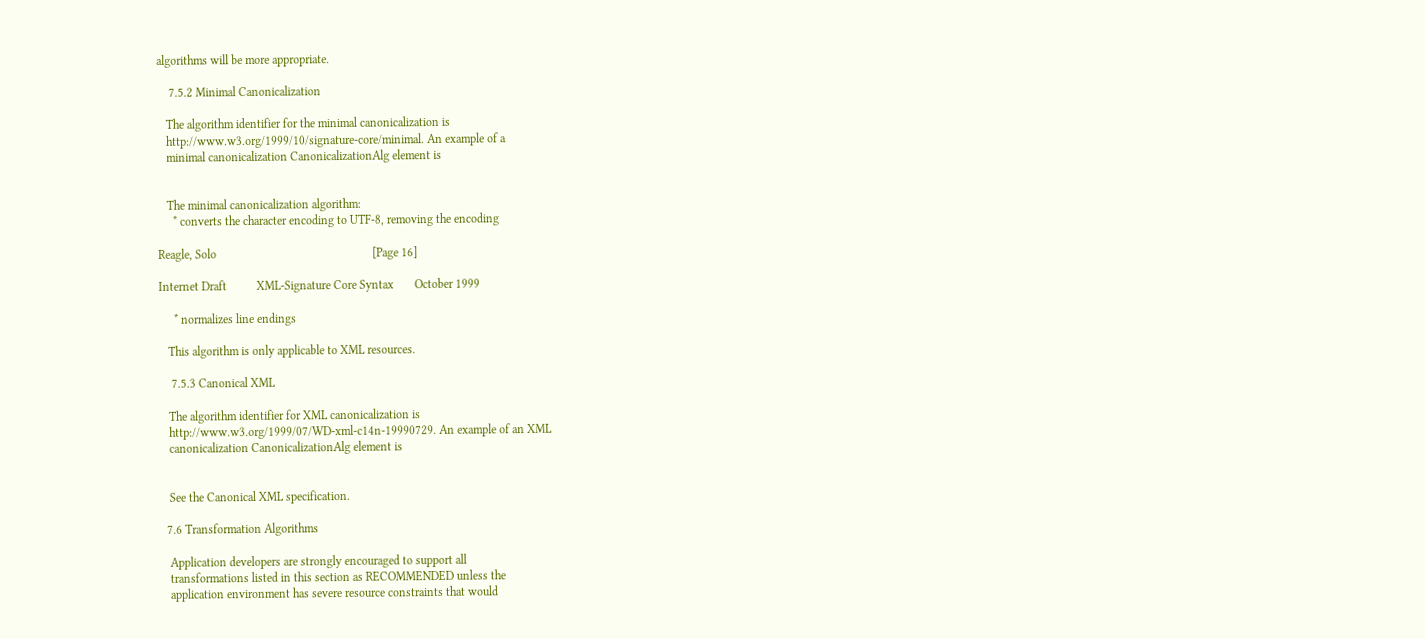algorithms will be more appropriate.

    7.5.2 Minimal Canonicalization

   The algorithm identifier for the minimal canonicalization is
   http://www.w3.org/1999/10/signature-core/minimal. An example of a
   minimal canonicalization CanonicalizationAlg element is


   The minimal canonicalization algorithm:
     * converts the character encoding to UTF-8, removing the encoding

Reagle, Solo                                                    [Page 16]

Internet Draft          XML-Signature Core Syntax       October 1999

     * normalizes line endings

   This algorithm is only applicable to XML resources.

    7.5.3 Canonical XML

   The algorithm identifier for XML canonicalization is
   http://www.w3.org/1999/07/WD-xml-c14n-19990729. An example of an XML
   canonicalization CanonicalizationAlg element is


   See the Canonical XML specification.

  7.6 Transformation Algorithms

   Application developers are strongly encouraged to support all
   transformations listed in this section as RECOMMENDED unless the
   application environment has severe resource constraints that would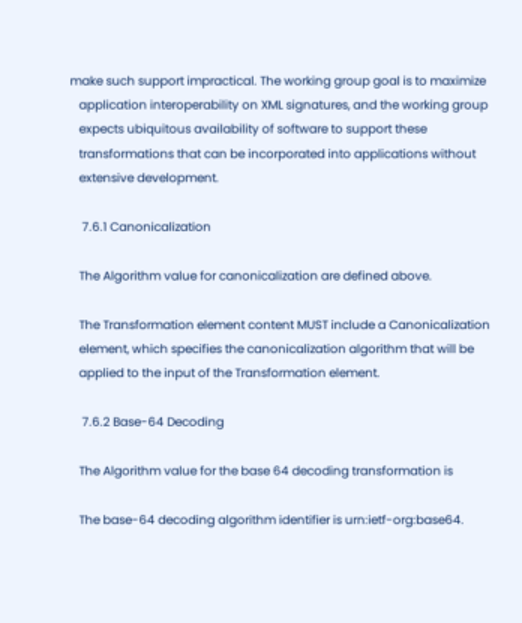make such support impractical. The working group goal is to maximize
   application interoperability on XML signatures, and the working group
   expects ubiquitous availability of software to support these
   transformations that can be incorporated into applications without
   extensive development.

    7.6.1 Canonicalization

   The Algorithm value for canonicalization are defined above.

   The Transformation element content MUST include a Canonicalization
   element, which specifies the canonicalization algorithm that will be
   applied to the input of the Transformation element.

    7.6.2 Base-64 Decoding

   The Algorithm value for the base 64 decoding transformation is

   The base-64 decoding algorithm identifier is urn:ietf-org:base64.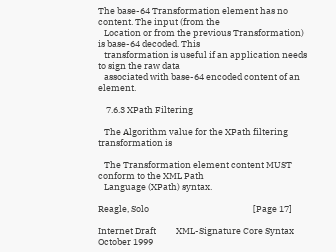The base-64 Transformation element has no content. The input (from the
   Location or from the previous Transformation) is base-64 decoded. This
   transformation is useful if an application needs to sign the raw data
   associated with base-64 encoded content of an element.

    7.6.3 XPath Filtering

   The Algorithm value for the XPath filtering transformation is

   The Transformation element content MUST conform to the XML Path
   Language (XPath) syntax.

Reagle, Solo                                                    [Page 17]

Internet Draft          XML-Signature Core Syntax       October 1999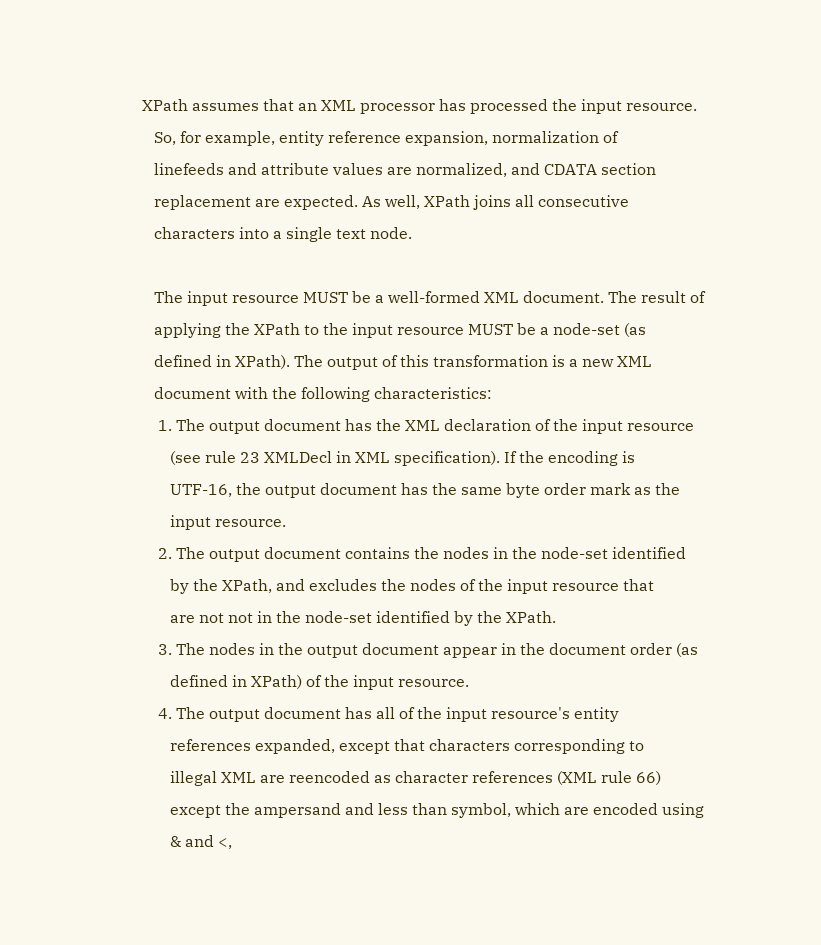XPath assumes that an XML processor has processed the input resource.
   So, for example, entity reference expansion, normalization of
   linefeeds and attribute values are normalized, and CDATA section
   replacement are expected. As well, XPath joins all consecutive
   characters into a single text node.

   The input resource MUST be a well-formed XML document. The result of
   applying the XPath to the input resource MUST be a node-set (as
   defined in XPath). The output of this transformation is a new XML
   document with the following characteristics:
    1. The output document has the XML declaration of the input resource
       (see rule 23 XMLDecl in XML specification). If the encoding is
       UTF-16, the output document has the same byte order mark as the
       input resource.
    2. The output document contains the nodes in the node-set identified
       by the XPath, and excludes the nodes of the input resource that
       are not not in the node-set identified by the XPath.
    3. The nodes in the output document appear in the document order (as
       defined in XPath) of the input resource.
    4. The output document has all of the input resource's entity
       references expanded, except that characters corresponding to
       illegal XML are reencoded as character references (XML rule 66)
       except the ampersand and less than symbol, which are encoded using
       & and <,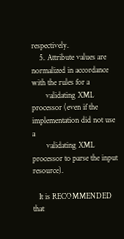respectively.
    5. Attribute values are normalized in accordance with the rules for a
       validating XML processor (even if the implementation did not use a
       validating XML processor to parse the input resource).

   It is RECOMMENDED that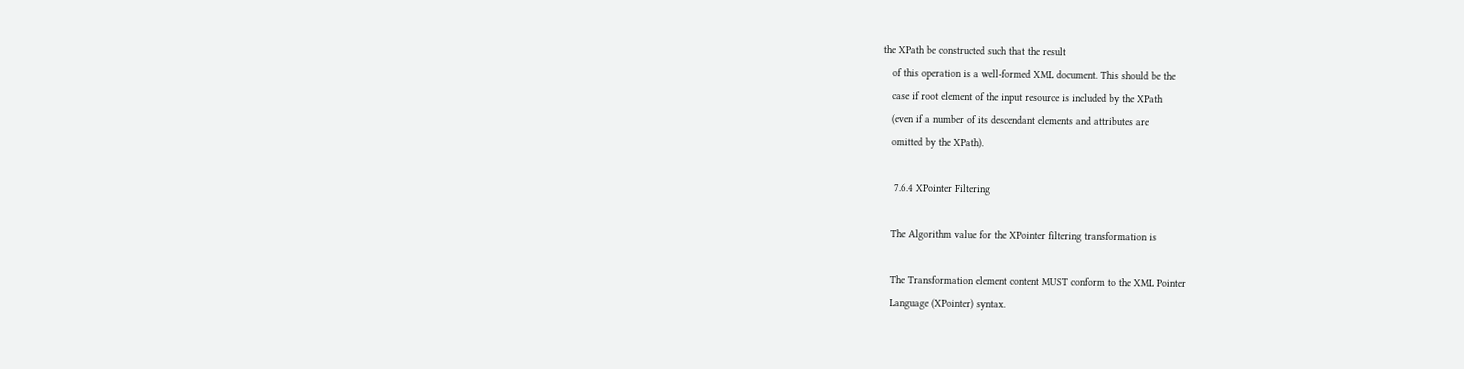the XPath be constructed such that the result
   of this operation is a well-formed XML document. This should be the
   case if root element of the input resource is included by the XPath
   (even if a number of its descendant elements and attributes are
   omitted by the XPath).

    7.6.4 XPointer Filtering

   The Algorithm value for the XPointer filtering transformation is

   The Transformation element content MUST conform to the XML Pointer
   Language (XPointer) syntax.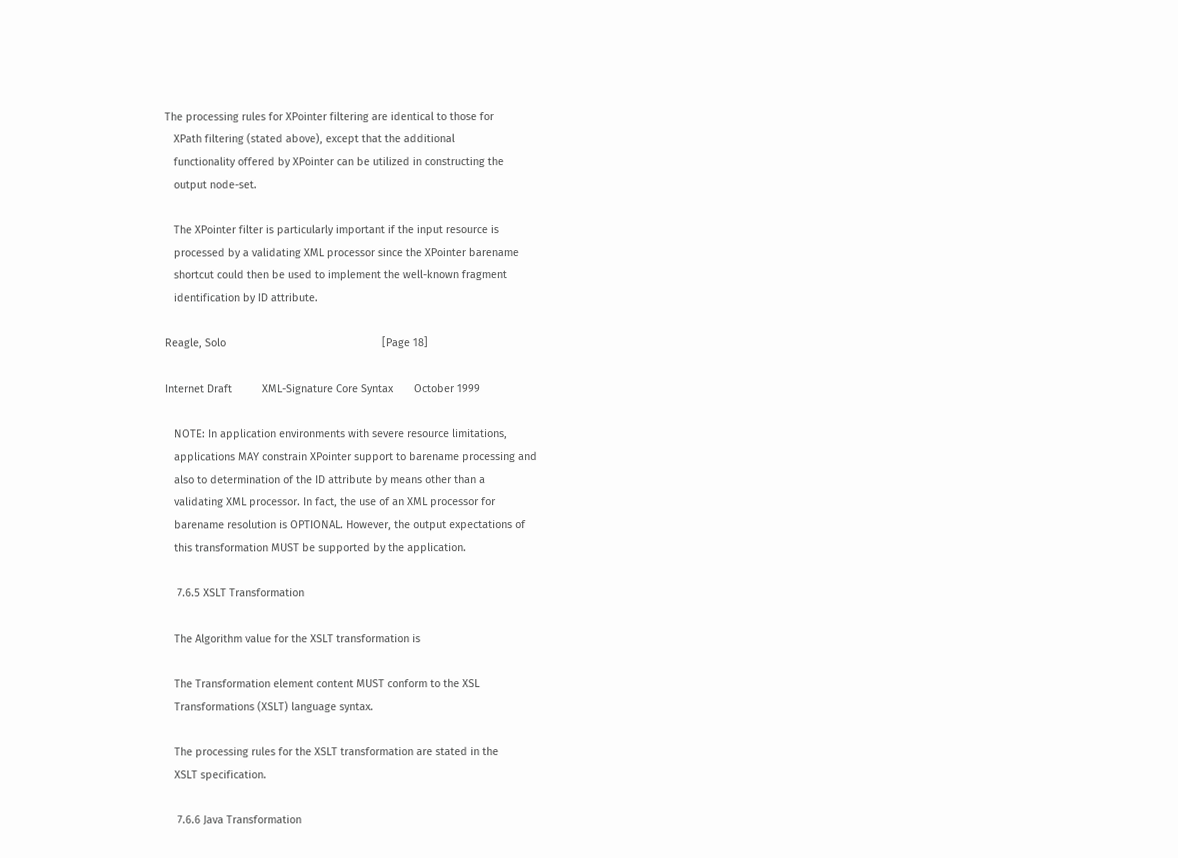The processing rules for XPointer filtering are identical to those for
   XPath filtering (stated above), except that the additional
   functionality offered by XPointer can be utilized in constructing the
   output node-set.

   The XPointer filter is particularly important if the input resource is
   processed by a validating XML processor since the XPointer barename
   shortcut could then be used to implement the well-known fragment
   identification by ID attribute.

Reagle, Solo                                                    [Page 18]

Internet Draft          XML-Signature Core Syntax       October 1999

   NOTE: In application environments with severe resource limitations,
   applications MAY constrain XPointer support to barename processing and
   also to determination of the ID attribute by means other than a
   validating XML processor. In fact, the use of an XML processor for
   barename resolution is OPTIONAL. However, the output expectations of
   this transformation MUST be supported by the application.

    7.6.5 XSLT Transformation

   The Algorithm value for the XSLT transformation is

   The Transformation element content MUST conform to the XSL
   Transformations (XSLT) language syntax.

   The processing rules for the XSLT transformation are stated in the
   XSLT specification.

    7.6.6 Java Transformation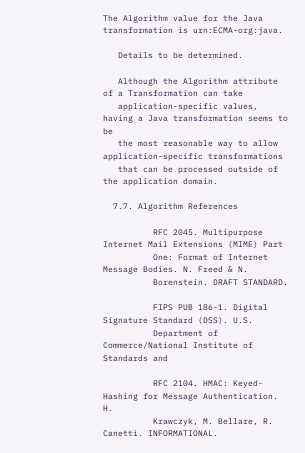The Algorithm value for the Java transformation is urn:ECMA-org:java.

   Details to be determined.

   Although the Algorithm attribute of a Transformation can take
   application-specific values, having a Java transformation seems to be
   the most reasonable way to allow application-specific transformations
   that can be processed outside of the application domain.

  7.7. Algorithm References

          RFC 2045. Multipurpose Internet Mail Extensions (MIME) Part
          One: Format of Internet Message Bodies. N. Freed & N.
          Borenstein. DRAFT STANDARD.

          FIPS PUB 186-1. Digital Signature Standard (DSS). U.S.
          Department of Commerce/National Institute of Standards and

          RFC 2104. HMAC: Keyed-Hashing for Message Authentication. H.
          Krawczyk, M. Bellare, R. Canetti. INFORMATIONAL.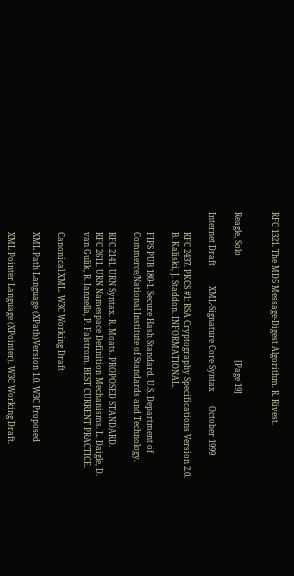RFC 1321. The MD5 Message-Digest Algorithm. R. Rivest.


Reagle, Solo                                                    [Page 19]

Internet Draft          XML-Signature Core Syntax       October 1999

          RFC 2437. PKCS #1: RSA Cryptography Specifications Version 2.0.
          B. Kaliski, J. Staddon. INFORMATIONAL.

          FIPS PUB 180-1. Secure Hash Standard. U.S. Department of
          Commerce/National Institute of Standards and Technology.

          RFC 2141. URN Syntax. R. Moats. PROPOSED STANDARD.
          RFC 2611. URN Namespace Definition Mechanisms. L. Daigle, D.
          van Gulik, R. Iannella, P. Falstrom. BEST CURRENT PRACTICE.

          Canonical XML. W3C Working Draft

          XML Path Language (XPath)Version 1.0. W3C Proposed

          XML Pointer Language (XPointer). W3C Working Draft.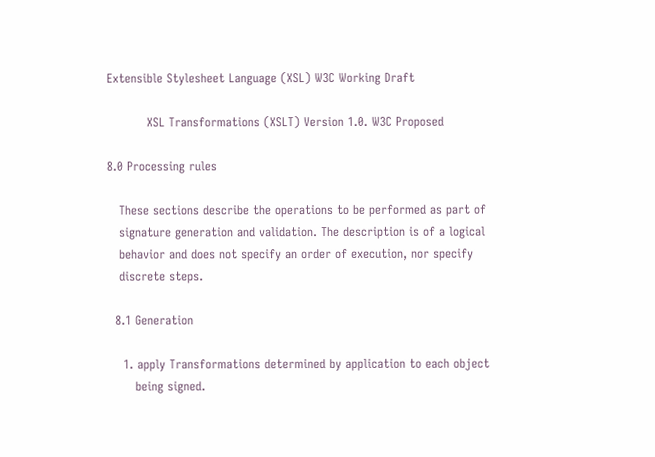Extensible Stylesheet Language (XSL) W3C Working Draft

          XSL Transformations (XSLT) Version 1.0. W3C Proposed

8.0 Processing rules

   These sections describe the operations to be performed as part of
   signature generation and validation. The description is of a logical
   behavior and does not specify an order of execution, nor specify
   discrete steps.

  8.1 Generation

    1. apply Transformations determined by application to each object
       being signed.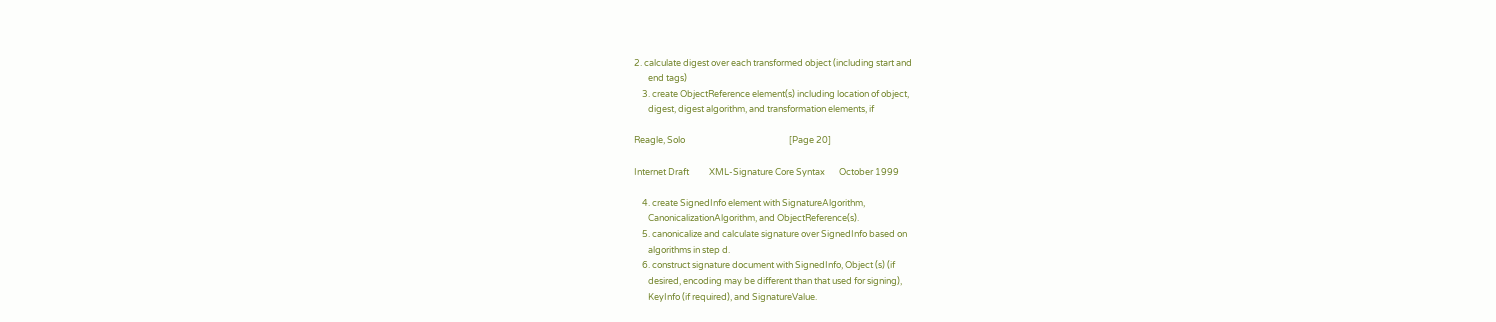2. calculate digest over each transformed object (including start and
       end tags)
    3. create ObjectReference element(s) including location of object,
       digest, digest algorithm, and transformation elements, if

Reagle, Solo                                                    [Page 20]

Internet Draft          XML-Signature Core Syntax       October 1999

    4. create SignedInfo element with SignatureAlgorithm,
       CanonicalizationAlgorithm, and ObjectReference(s).
    5. canonicalize and calculate signature over SignedInfo based on
       algorithms in step d.
    6. construct signature document with SignedInfo, Object (s) (if
       desired, encoding may be different than that used for signing),
       KeyInfo (if required), and SignatureValue.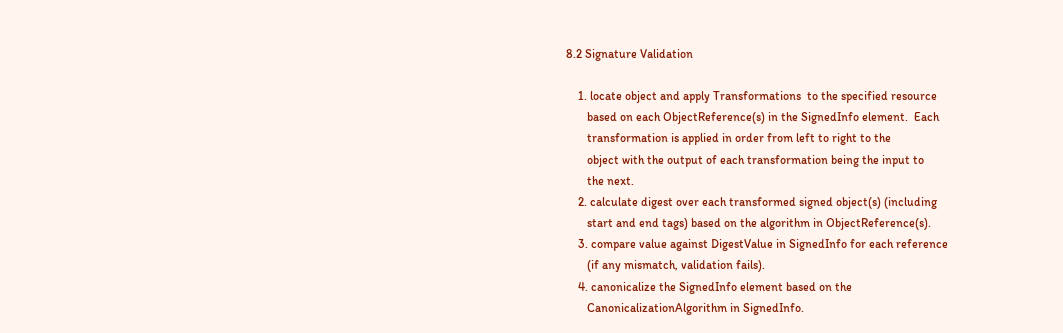8.2 Signature Validation

    1. locate object and apply Transformations  to the specified resource
       based on each ObjectReference(s) in the SignedInfo element.  Each
       transformation is applied in order from left to right to the
       object with the output of each transformation being the input to
       the next.
    2. calculate digest over each transformed signed object(s) (including
       start and end tags) based on the algorithm in ObjectReference(s).
    3. compare value against DigestValue in SignedInfo for each reference
       (if any mismatch, validation fails).
    4. canonicalize the SignedInfo element based on the
       CanonicalizationAlgorithm in SignedInfo.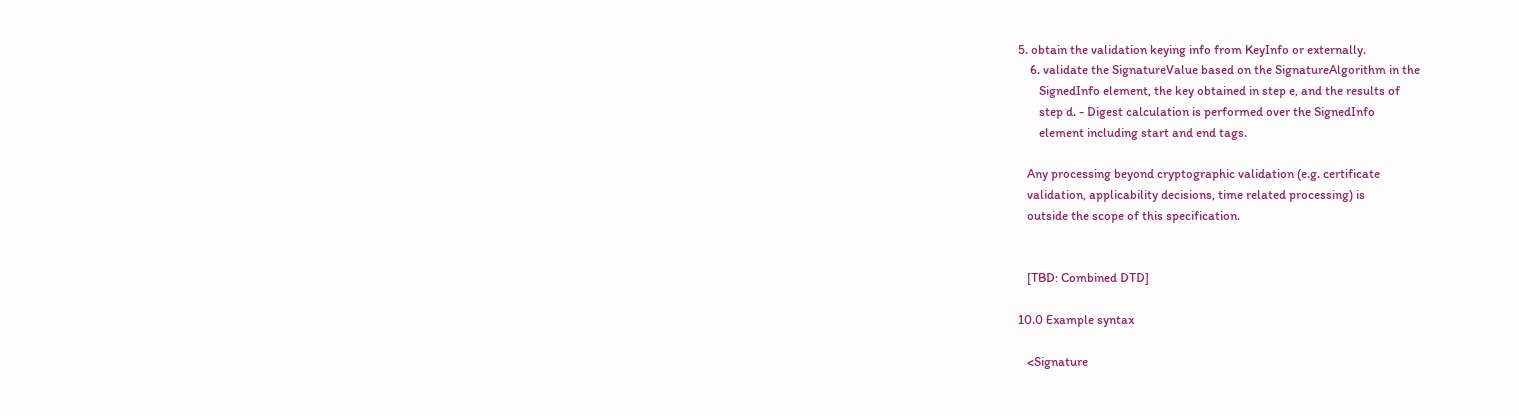5. obtain the validation keying info from KeyInfo or externally.
    6. validate the SignatureValue based on the SignatureAlgorithm in the
       SignedInfo element, the key obtained in step e, and the results of
       step d. - Digest calculation is performed over the SignedInfo
       element including start and end tags.

   Any processing beyond cryptographic validation (e.g. certificate
   validation, applicability decisions, time related processing) is
   outside the scope of this specification.


   [TBD: Combined DTD]

10.0 Example syntax

   <Signature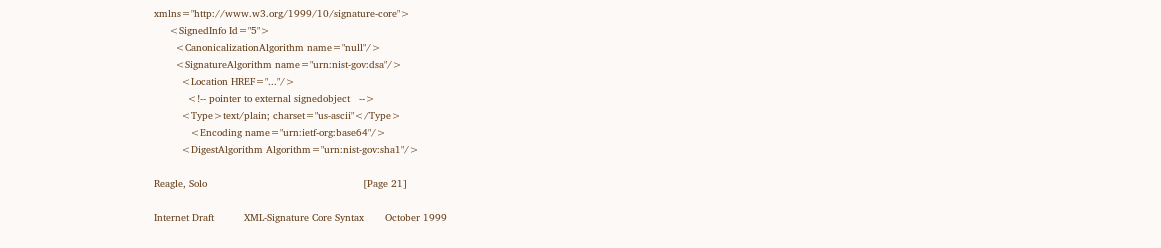xmlns="http://www.w3.org/1999/10/signature-core">
     <SignedInfo Id="5">
       <CanonicalizationAlgorithm name="null"/>
       <SignatureAlgorithm name="urn:nist-gov:dsa"/>
         <Location HREF="..."/>
           <!-- pointer to external signedobject   -->
         <Type>text/plain; charset="us-ascii"</Type>
            <Encoding name="urn:ietf-org:base64"/>
         <DigestAlgorithm Algorithm="urn:nist-gov:sha1"/>

Reagle, Solo                                                    [Page 21]

Internet Draft          XML-Signature Core Syntax       October 1999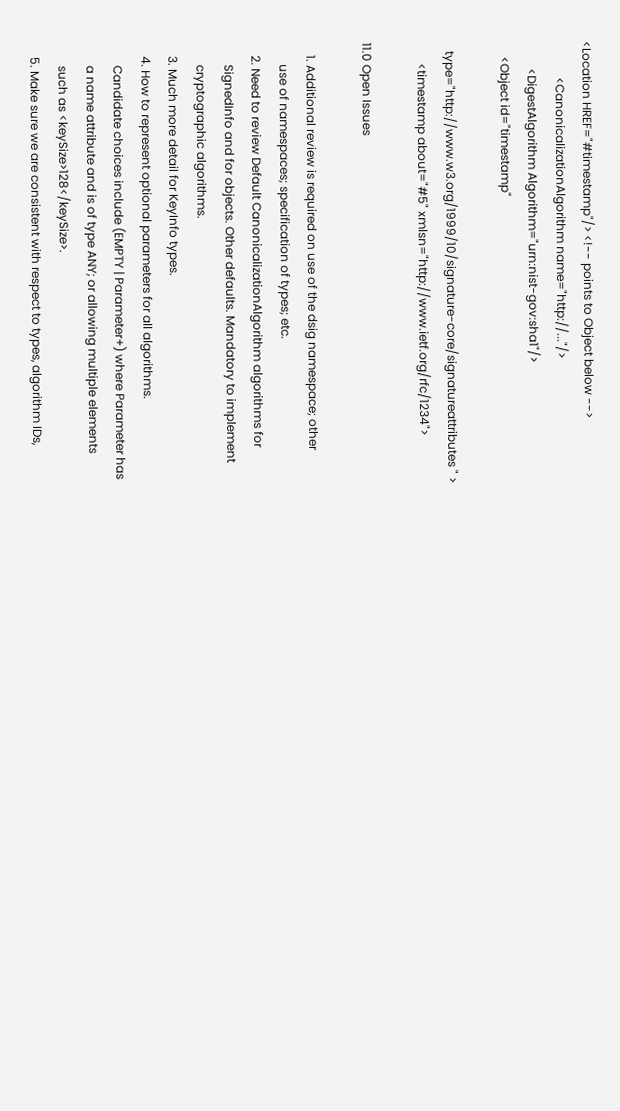<Location HREF="#timestamp"/> <!-- points to Object below -->
            <CanonicalizationAlgorithm name="http://..."/>
         <DigestAlgorithm Algorithm="urn:nist-gov:sha1"/>
     <Object id="timestamp"

   type="http://www.w3.org/1999/10/signature-core/signatureattributes " >
       <timestamp about="#5" xmlsn="http://www.ietf.org/rfc/1234">

11.0 Open Issues

    1. Additional review is required on use of the dsig namespace; other
       use of namespaces; specification of types; etc.
    2. Need to review Default CanonicalizationAlgorithm algorithms for
       SignedInfo and for objects. Other defaults. Mandatory to implement
       cryptographic algorithms.
    3. Much more detail for KeyInfo types.
    4. How to represent optional parameters for all algorithms.
       Candidate choices include (EMPTY | Parameter+) where Parameter has
       a name attribute and is of type ANY; or allowing multiple elements
       such as <keySize>128</keySize>.
    5. Make sure we are consistent with respect to types, algorithm IDs,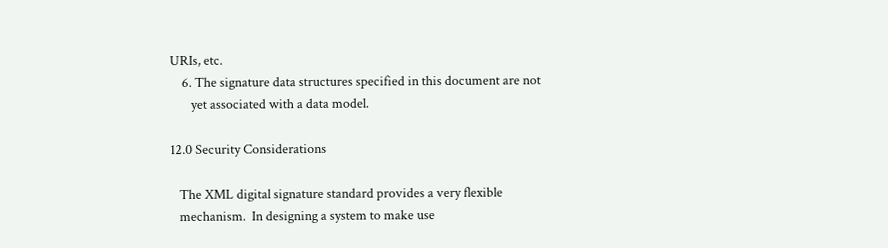URIs, etc.
    6. The signature data structures specified in this document are not
       yet associated with a data model.

12.0 Security Considerations

   The XML digital signature standard provides a very flexible
   mechanism.  In designing a system to make use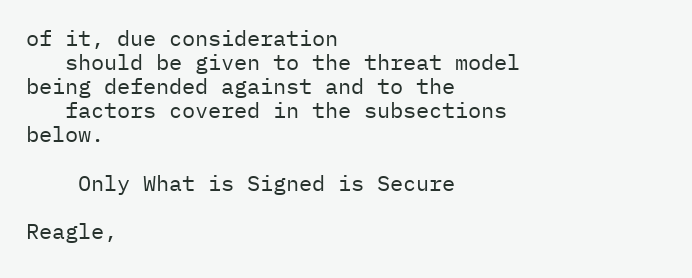of it, due consideration
   should be given to the threat model being defended against and to the
   factors covered in the subsections below.

    Only What is Signed is Secure

Reagle,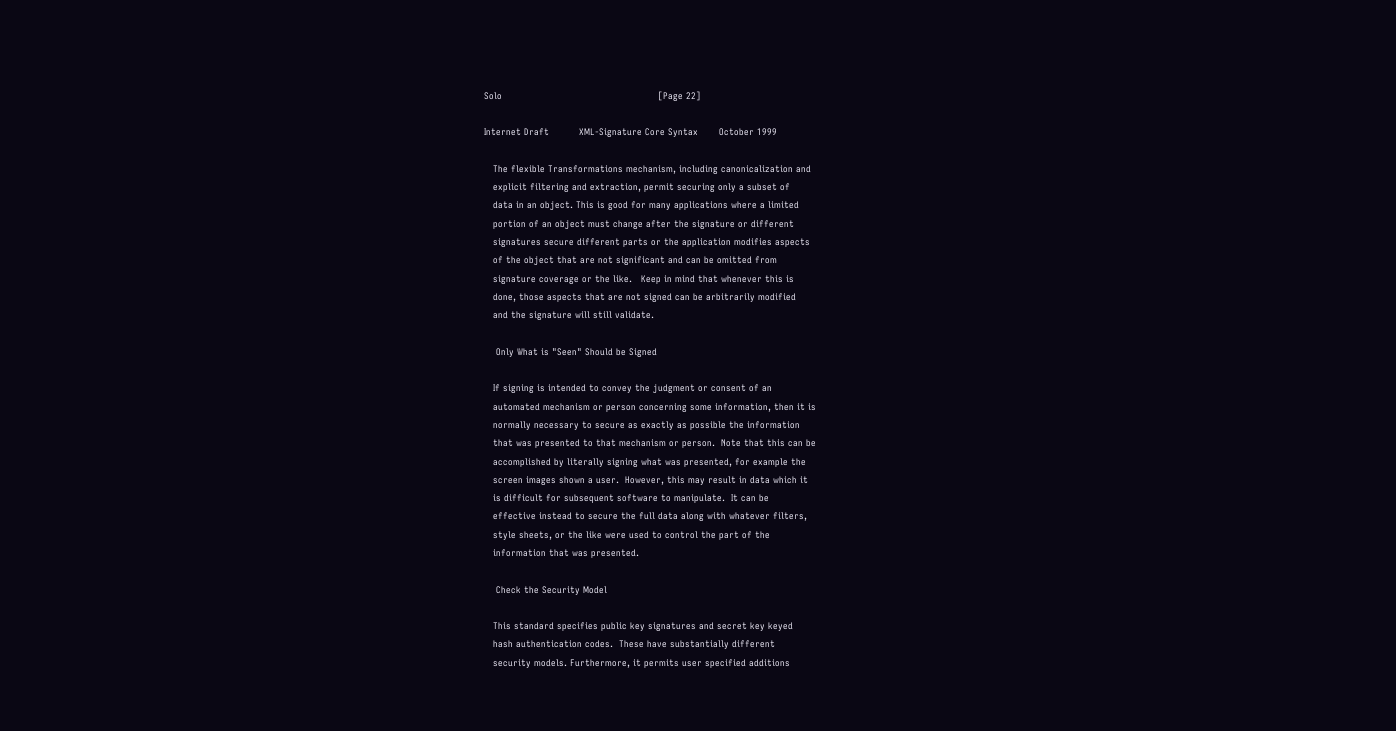Solo                                                    [Page 22]

Internet Draft          XML-Signature Core Syntax       October 1999

   The flexible Transformations mechanism, including canonicalization and
   explicit filtering and extraction, permit securing only a subset of
   data in an object. This is good for many applications where a limited
   portion of an object must change after the signature or different
   signatures secure different parts or the application modifies aspects
   of the object that are not significant and can be omitted from
   signature coverage or the like.   Keep in mind that whenever this is
   done, those aspects that are not signed can be arbitrarily modified
   and the signature will still validate.

    Only What is "Seen" Should be Signed

   If signing is intended to convey the judgment or consent of an
   automated mechanism or person concerning some information, then it is
   normally necessary to secure as exactly as possible the information
   that was presented to that mechanism or person.  Note that this can be
   accomplished by literally signing what was presented, for example the
   screen images shown a user.  However, this may result in data which it
   is difficult for subsequent software to manipulate.  It can be
   effective instead to secure the full data along with whatever filters,
   style sheets, or the like were used to control the part of the
   information that was presented.

    Check the Security Model

   This standard specifies public key signatures and secret key keyed
   hash authentication codes.  These have substantially different
   security models. Furthermore, it permits user specified additions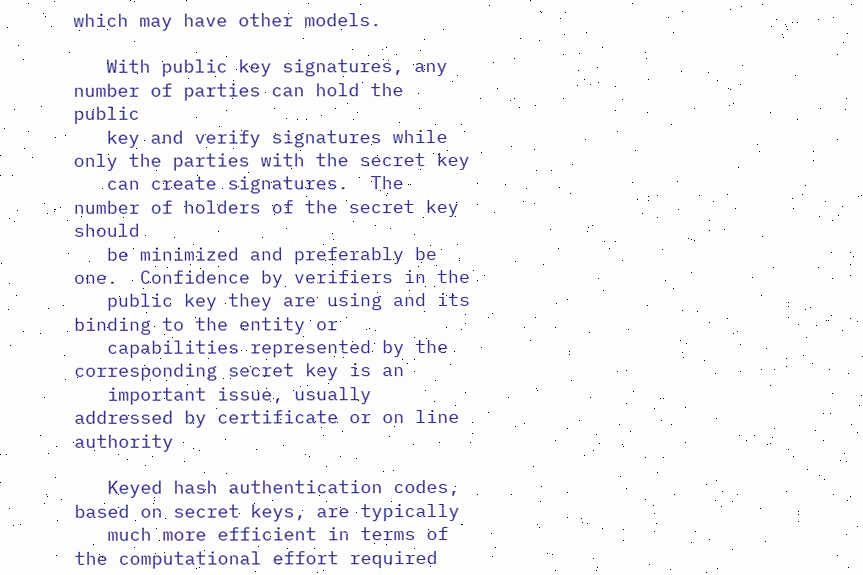which may have other models.

   With public key signatures, any number of parties can hold the public
   key and verify signatures while only the parties with the secret key
   can create signatures.  The number of holders of the secret key should
   be minimized and preferably be one.  Confidence by verifiers in the
   public key they are using and its binding to the entity or
   capabilities represented by the corresponding secret key is an
   important issue, usually addressed by certificate or on line authority

   Keyed hash authentication codes, based on secret keys, are typically
   much more efficient in terms of the computational effort required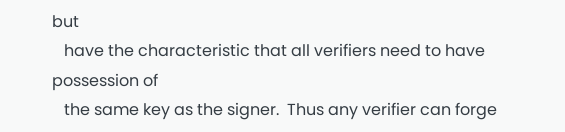but
   have the characteristic that all verifiers need to have possession of
   the same key as the signer.  Thus any verifier can forge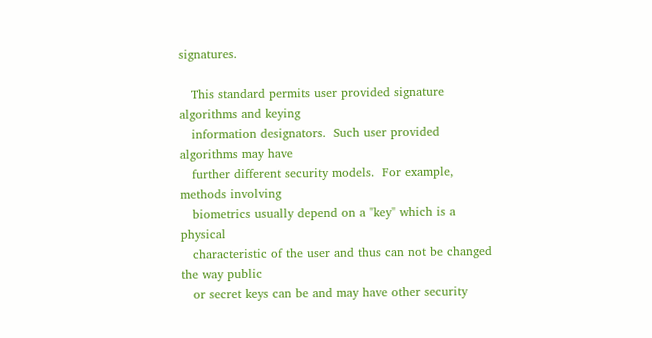signatures.

   This standard permits user provided signature algorithms and keying
   information designators.  Such user provided algorithms may have
   further different security models.  For example, methods involving
   biometrics usually depend on a "key" which is a physical
   characteristic of the user and thus can not be changed the way public
   or secret keys can be and may have other security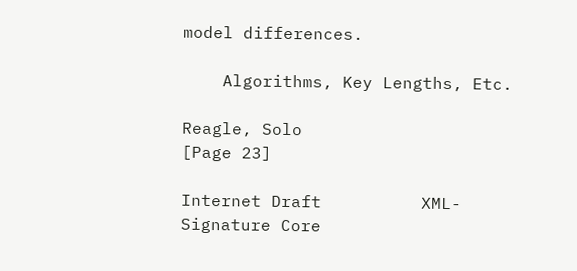model differences.

    Algorithms, Key Lengths, Etc.

Reagle, Solo                                                    [Page 23]

Internet Draft          XML-Signature Core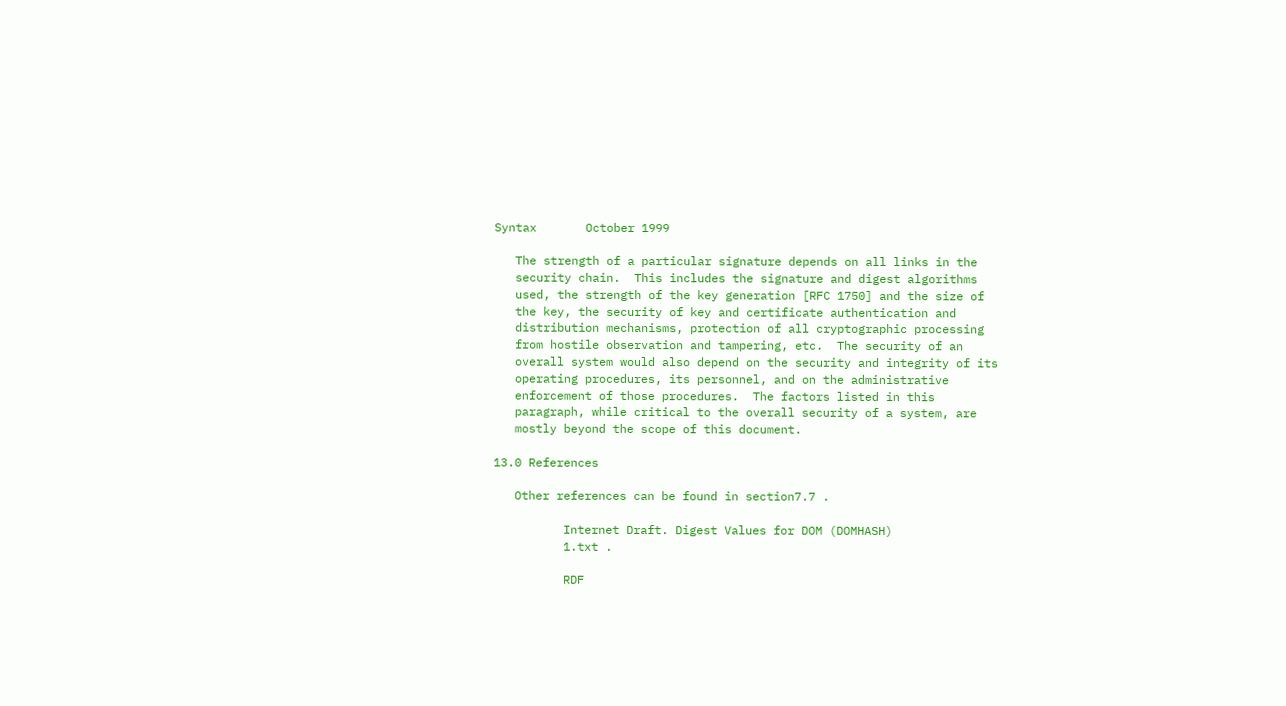Syntax       October 1999

   The strength of a particular signature depends on all links in the
   security chain.  This includes the signature and digest algorithms
   used, the strength of the key generation [RFC 1750] and the size of
   the key, the security of key and certificate authentication and
   distribution mechanisms, protection of all cryptographic processing
   from hostile observation and tampering, etc.  The security of an
   overall system would also depend on the security and integrity of its
   operating procedures, its personnel, and on the administrative
   enforcement of those procedures.  The factors listed in this
   paragraph, while critical to the overall security of a system, are
   mostly beyond the scope of this document.

13.0 References

   Other references can be found in section7.7 .

          Internet Draft. Digest Values for DOM (DOMHASH)
          1.txt .

          RDF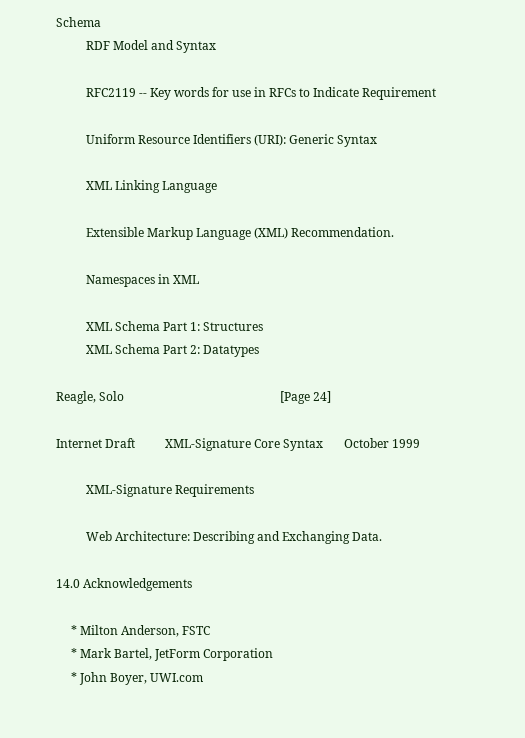Schema
          RDF Model and Syntax

          RFC2119 -- Key words for use in RFCs to Indicate Requirement

          Uniform Resource Identifiers (URI): Generic Syntax

          XML Linking Language

          Extensible Markup Language (XML) Recommendation.

          Namespaces in XML

          XML Schema Part 1: Structures
          XML Schema Part 2: Datatypes

Reagle, Solo                                                    [Page 24]

Internet Draft          XML-Signature Core Syntax       October 1999

          XML-Signature Requirements

          Web Architecture: Describing and Exchanging Data.

14.0 Acknowledgements

     * Milton Anderson, FSTC
     * Mark Bartel, JetForm Corporation
     * John Boyer, UWI.com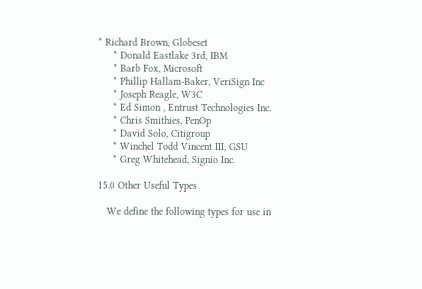* Richard Brown, Globeset
     * Donald Eastlake 3rd, IBM
     * Barb Fox, Microsoft
     * Phillip Hallam-Baker, VeriSign Inc
     * Joseph Reagle, W3C
     * Ed Simon , Entrust Technologies Inc.
     * Chris Smithies, PenOp
     * David Solo, Citigroup
     * Winchel Todd Vincent III, GSU
     * Greg Whitehead, Signio Inc.

15.0 Other Useful Types

   We define the following types for use in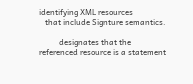identifying XML resources
   that include Signture semantics.

          designates that the referenced resource is a statement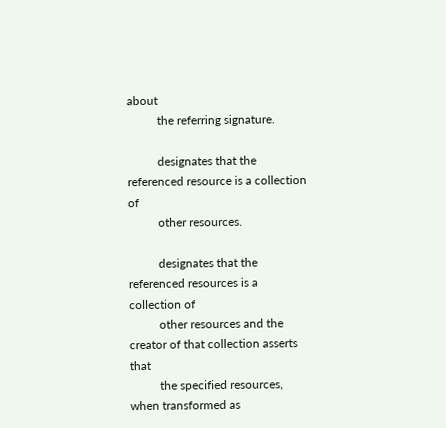about
          the referring signature.

          designates that the referenced resource is a collection of
          other resources.

          designates that the referenced resources is a collection of
          other resources and the creator of that collection asserts that
          the specified resources, when transformed as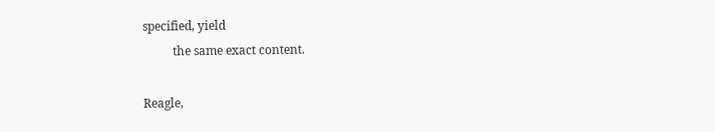specified, yield
          the same exact content.

Reagle,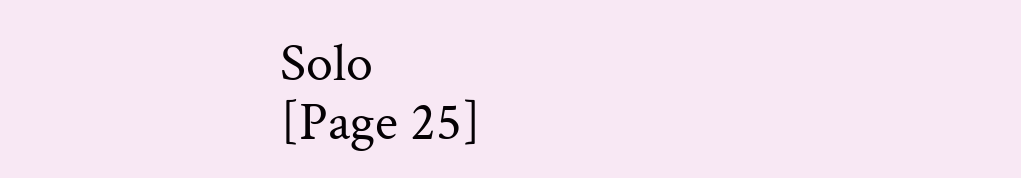Solo                                                    [Page 25]